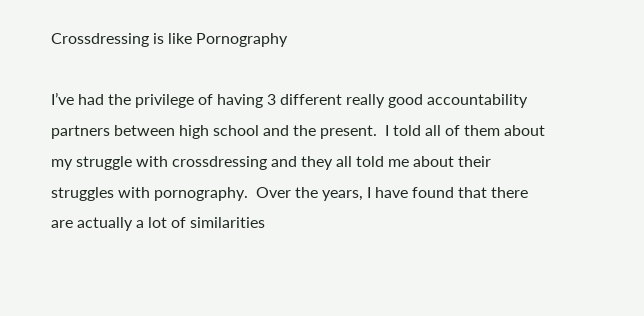Crossdressing is like Pornography

I’ve had the privilege of having 3 different really good accountability partners between high school and the present.  I told all of them about my struggle with crossdressing and they all told me about their struggles with pornography.  Over the years, I have found that there are actually a lot of similarities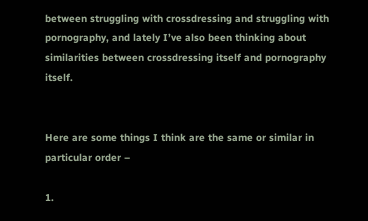between struggling with crossdressing and struggling with pornography, and lately I’ve also been thinking about similarities between crossdressing itself and pornography itself.


Here are some things I think are the same or similar in particular order –

1.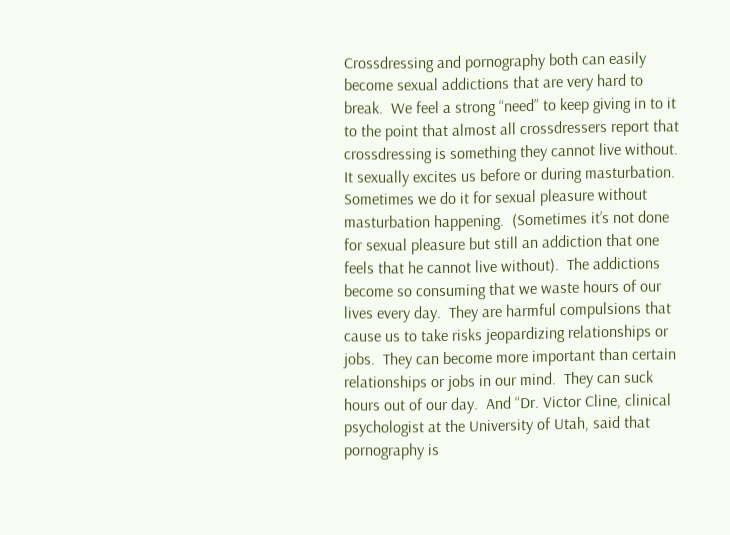Crossdressing and pornography both can easily become sexual addictions that are very hard to break.  We feel a strong “need” to keep giving in to it to the point that almost all crossdressers report that crossdressing is something they cannot live without.  It sexually excites us before or during masturbation.  Sometimes we do it for sexual pleasure without masturbation happening.  (Sometimes it’s not done for sexual pleasure but still an addiction that one feels that he cannot live without).  The addictions become so consuming that we waste hours of our lives every day.  They are harmful compulsions that cause us to take risks jeopardizing relationships or jobs.  They can become more important than certain relationships or jobs in our mind.  They can suck hours out of our day.  And “Dr. Victor Cline, clinical psychologist at the University of Utah, said that pornography is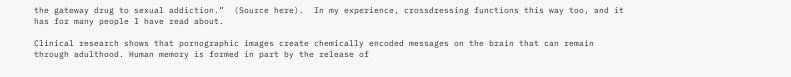the gateway drug to sexual addiction.”  (Source here).  In my experience, crossdressing functions this way too, and it has for many people I have read about.

Clinical research shows that pornographic images create chemically encoded messages on the brain that can remain through adulthood. Human memory is formed in part by the release of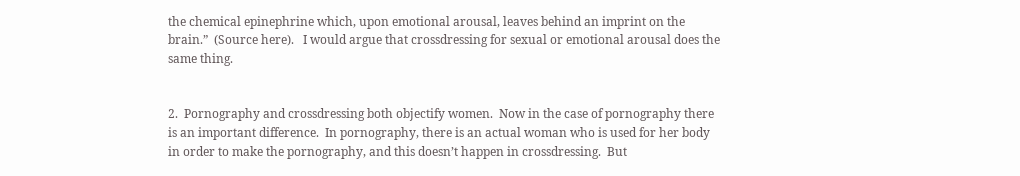the chemical epinephrine which, upon emotional arousal, leaves behind an imprint on the brain.”  (Source here).   I would argue that crossdressing for sexual or emotional arousal does the same thing.


2.  Pornography and crossdressing both objectify women.  Now in the case of pornography there is an important difference.  In pornography, there is an actual woman who is used for her body in order to make the pornography, and this doesn’t happen in crossdressing.  But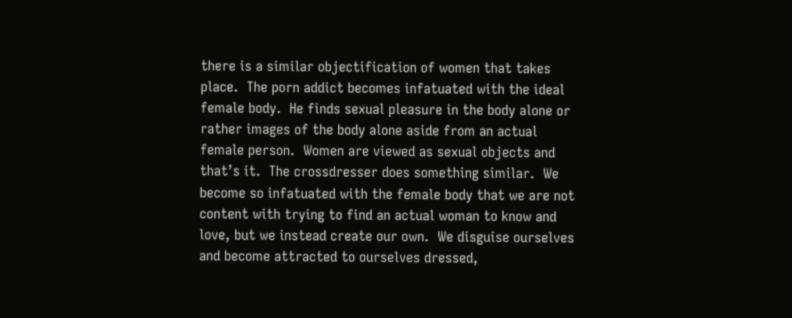there is a similar objectification of women that takes place.  The porn addict becomes infatuated with the ideal female body.  He finds sexual pleasure in the body alone or rather images of the body alone aside from an actual female person.  Women are viewed as sexual objects and that’s it.  The crossdresser does something similar.  We become so infatuated with the female body that we are not content with trying to find an actual woman to know and love, but we instead create our own.  We disguise ourselves and become attracted to ourselves dressed,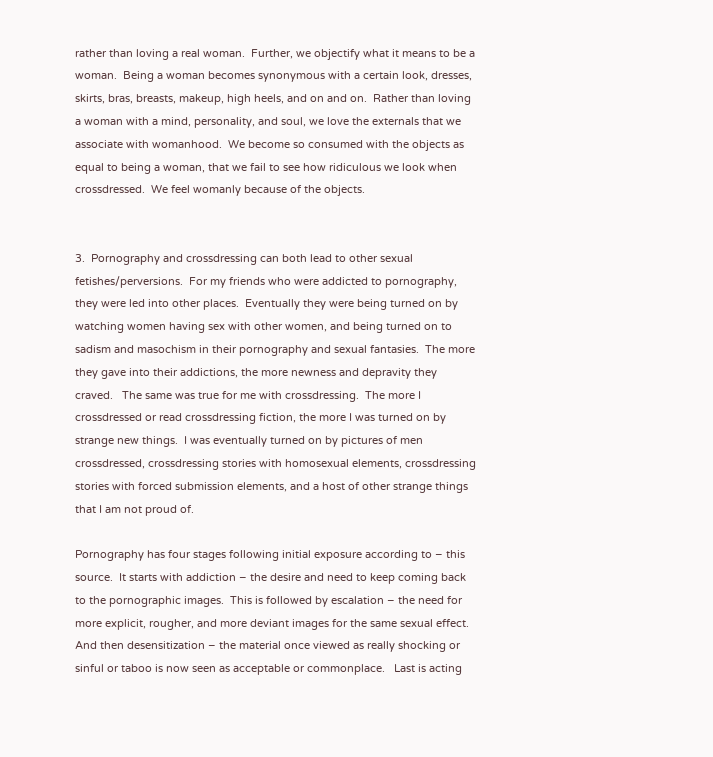rather than loving a real woman.  Further, we objectify what it means to be a woman.  Being a woman becomes synonymous with a certain look, dresses, skirts, bras, breasts, makeup, high heels, and on and on.  Rather than loving a woman with a mind, personality, and soul, we love the externals that we associate with womanhood.  We become so consumed with the objects as equal to being a woman, that we fail to see how ridiculous we look when crossdressed.  We feel womanly because of the objects.


3.  Pornography and crossdressing can both lead to other sexual fetishes/perversions.  For my friends who were addicted to pornography, they were led into other places.  Eventually they were being turned on by watching women having sex with other women, and being turned on to sadism and masochism in their pornography and sexual fantasies.  The more they gave into their addictions, the more newness and depravity they craved.   The same was true for me with crossdressing.  The more I crossdressed or read crossdressing fiction, the more I was turned on by strange new things.  I was eventually turned on by pictures of men crossdressed, crossdressing stories with homosexual elements, crossdressing stories with forced submission elements, and a host of other strange things that I am not proud of.

Pornography has four stages following initial exposure according to – this source.  It starts with addiction – the desire and need to keep coming back to the pornographic images.  This is followed by escalation – the need for more explicit, rougher, and more deviant images for the same sexual effect.  And then desensitization – the material once viewed as really shocking or sinful or taboo is now seen as acceptable or commonplace.   Last is acting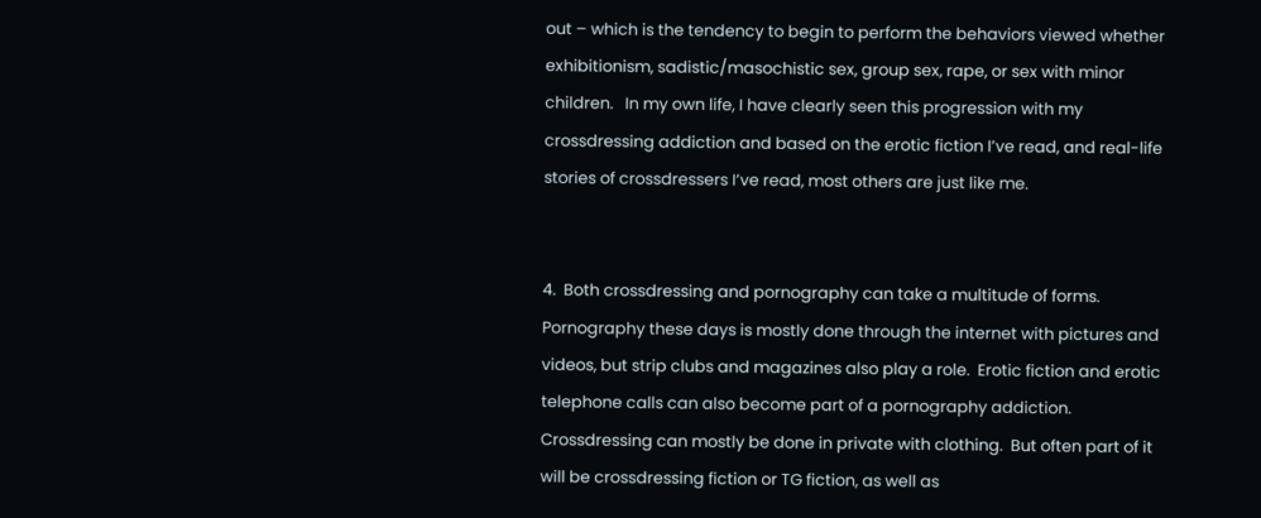out – which is the tendency to begin to perform the behaviors viewed whether exhibitionism, sadistic/masochistic sex, group sex, rape, or sex with minor children.   In my own life, I have clearly seen this progression with my crossdressing addiction and based on the erotic fiction I’ve read, and real-life stories of crossdressers I’ve read, most others are just like me.


4.  Both crossdressing and pornography can take a multitude of forms.  Pornography these days is mostly done through the internet with pictures and videos, but strip clubs and magazines also play a role.  Erotic fiction and erotic telephone calls can also become part of a pornography addiction.  Crossdressing can mostly be done in private with clothing.  But often part of it will be crossdressing fiction or TG fiction, as well as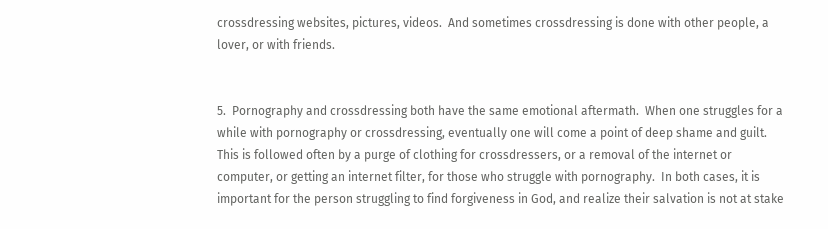crossdressing websites, pictures, videos.  And sometimes crossdressing is done with other people, a lover, or with friends.


5.  Pornography and crossdressing both have the same emotional aftermath.  When one struggles for a while with pornography or crossdressing, eventually one will come a point of deep shame and guilt.  This is followed often by a purge of clothing for crossdressers, or a removal of the internet or computer, or getting an internet filter, for those who struggle with pornography.  In both cases, it is important for the person struggling to find forgiveness in God, and realize their salvation is not at stake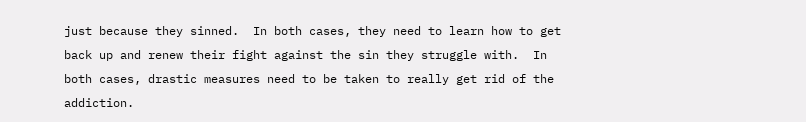just because they sinned.  In both cases, they need to learn how to get back up and renew their fight against the sin they struggle with.  In both cases, drastic measures need to be taken to really get rid of the addiction.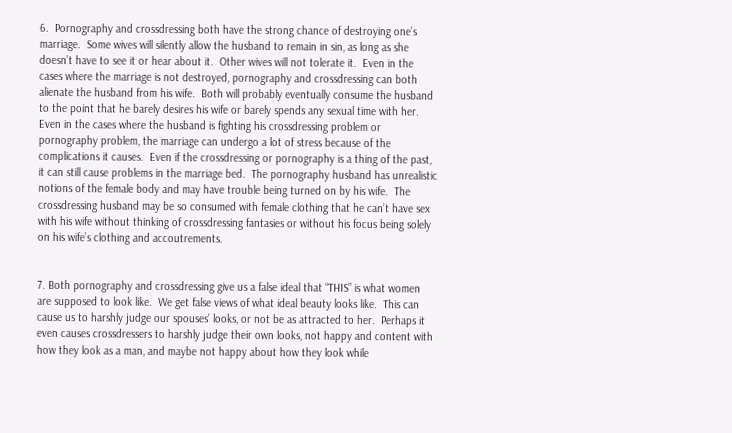6.  Pornography and crossdressing both have the strong chance of destroying one’s marriage.  Some wives will silently allow the husband to remain in sin, as long as she doesn’t have to see it or hear about it.  Other wives will not tolerate it.  Even in the cases where the marriage is not destroyed, pornography and crossdressing can both alienate the husband from his wife.  Both will probably eventually consume the husband to the point that he barely desires his wife or barely spends any sexual time with her.  Even in the cases where the husband is fighting his crossdressing problem or pornography problem, the marriage can undergo a lot of stress because of the complications it causes.  Even if the crossdressing or pornography is a thing of the past, it can still cause problems in the marriage bed.  The pornography husband has unrealistic notions of the female body and may have trouble being turned on by his wife.  The crossdressing husband may be so consumed with female clothing that he can’t have sex with his wife without thinking of crossdressing fantasies or without his focus being solely on his wife’s clothing and accoutrements.


7. Both pornography and crossdressing give us a false ideal that “THIS” is what women are supposed to look like.  We get false views of what ideal beauty looks like.  This can cause us to harshly judge our spouses’ looks, or not be as attracted to her.  Perhaps it even causes crossdressers to harshly judge their own looks, not happy and content with how they look as a man, and maybe not happy about how they look while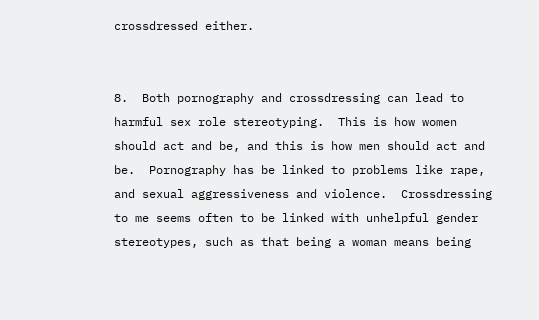crossdressed either.


8.  Both pornography and crossdressing can lead to harmful sex role stereotyping.  This is how women should act and be, and this is how men should act and be.  Pornography has be linked to problems like rape, and sexual aggressiveness and violence.  Crossdressing to me seems often to be linked with unhelpful gender stereotypes, such as that being a woman means being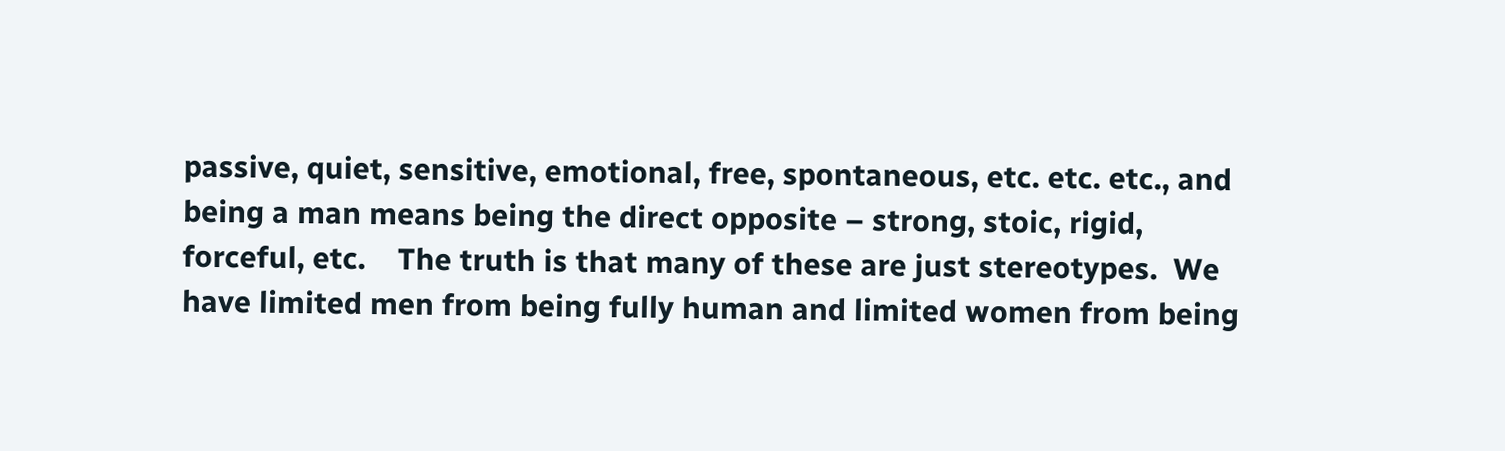passive, quiet, sensitive, emotional, free, spontaneous, etc. etc. etc., and being a man means being the direct opposite – strong, stoic, rigid, forceful, etc.    The truth is that many of these are just stereotypes.  We have limited men from being fully human and limited women from being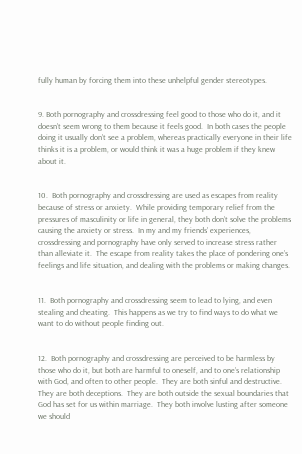fully human by forcing them into these unhelpful gender stereotypes.


9. Both pornography and crossdressing feel good to those who do it, and it doesn’t seem wrong to them because it feels good.  In both cases the people doing it usually don’t see a problem, whereas practically everyone in their life thinks it is a problem, or would think it was a huge problem if they knew about it.


10.  Both pornography and crossdressing are used as escapes from reality because of stress or anxiety.  While providing temporary relief from the pressures of masculinity or life in general, they both don’t solve the problems causing the anxiety or stress.  In my and my friends’ experiences, crossdressing and pornography have only served to increase stress rather than alleviate it.  The escape from reality takes the place of pondering one’s feelings and life situation, and dealing with the problems or making changes.


11.  Both pornography and crossdressing seem to lead to lying, and even stealing and cheating.  This happens as we try to find ways to do what we want to do without people finding out.


12.  Both pornography and crossdressing are perceived to be harmless by those who do it, but both are harmful to oneself, and to one’s relationship with God, and often to other people.  They are both sinful and destructive.  They are both deceptions.  They are both outside the sexual boundaries that God has set for us within marriage.  They both involve lusting after someone we should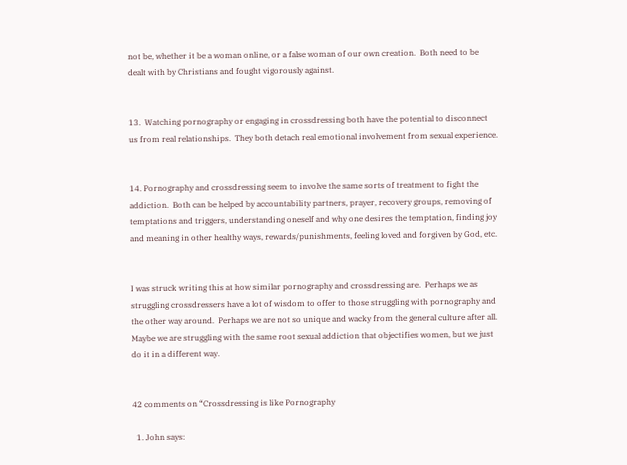not be, whether it be a woman online, or a false woman of our own creation.  Both need to be dealt with by Christians and fought vigorously against.


13.  Watching pornography or engaging in crossdressing both have the potential to disconnect us from real relationships.  They both detach real emotional involvement from sexual experience.


14. Pornography and crossdressing seem to involve the same sorts of treatment to fight the addiction.  Both can be helped by accountability partners, prayer, recovery groups, removing of temptations and triggers, understanding oneself and why one desires the temptation, finding joy and meaning in other healthy ways, rewards/punishments, feeling loved and forgiven by God, etc.


I was struck writing this at how similar pornography and crossdressing are.  Perhaps we as struggling crossdressers have a lot of wisdom to offer to those struggling with pornography and the other way around.  Perhaps we are not so unique and wacky from the general culture after all.  Maybe we are struggling with the same root sexual addiction that objectifies women, but we just do it in a different way.


42 comments on “Crossdressing is like Pornography

  1. John says: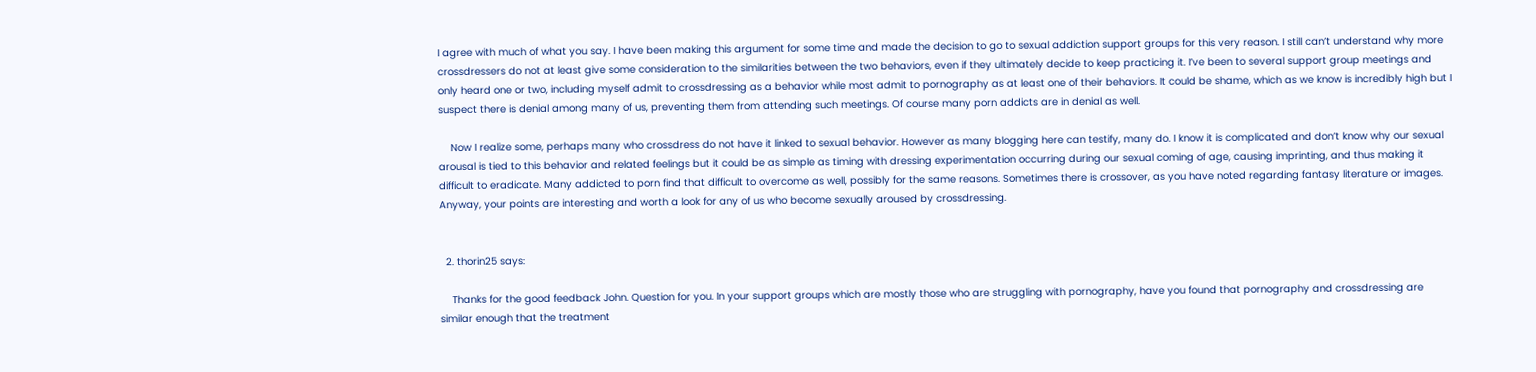I agree with much of what you say. I have been making this argument for some time and made the decision to go to sexual addiction support groups for this very reason. I still can’t understand why more crossdressers do not at least give some consideration to the similarities between the two behaviors, even if they ultimately decide to keep practicing it. I’ve been to several support group meetings and only heard one or two, including myself admit to crossdressing as a behavior while most admit to pornography as at least one of their behaviors. It could be shame, which as we know is incredibly high but I suspect there is denial among many of us, preventing them from attending such meetings. Of course many porn addicts are in denial as well.

    Now I realize some, perhaps many who crossdress do not have it linked to sexual behavior. However as many blogging here can testify, many do. I know it is complicated and don’t know why our sexual arousal is tied to this behavior and related feelings but it could be as simple as timing with dressing experimentation occurring during our sexual coming of age, causing imprinting, and thus making it difficult to eradicate. Many addicted to porn find that difficult to overcome as well, possibly for the same reasons. Sometimes there is crossover, as you have noted regarding fantasy literature or images. Anyway, your points are interesting and worth a look for any of us who become sexually aroused by crossdressing.


  2. thorin25 says:

    Thanks for the good feedback John. Question for you. In your support groups which are mostly those who are struggling with pornography, have you found that pornography and crossdressing are similar enough that the treatment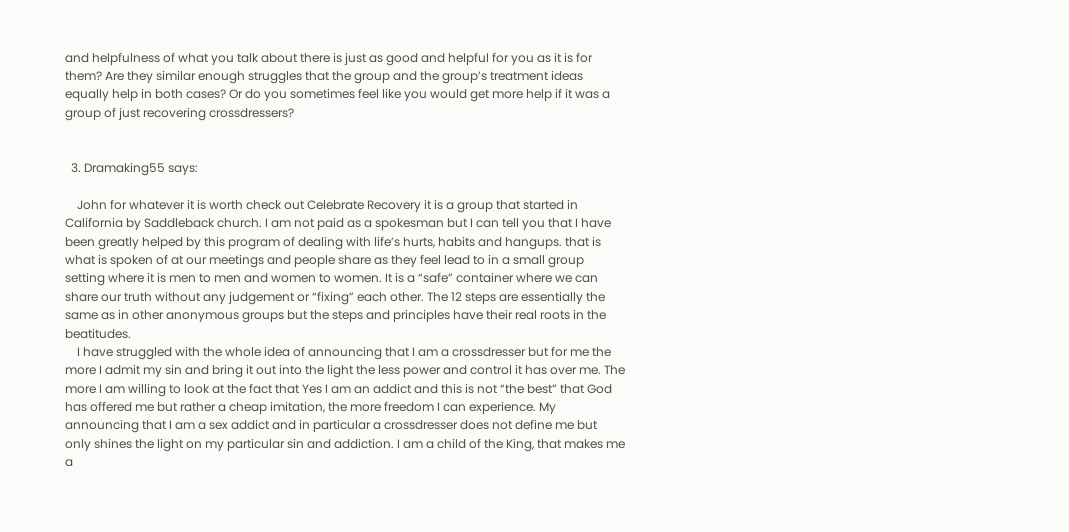and helpfulness of what you talk about there is just as good and helpful for you as it is for them? Are they similar enough struggles that the group and the group’s treatment ideas equally help in both cases? Or do you sometimes feel like you would get more help if it was a group of just recovering crossdressers?


  3. Dramaking55 says:

    John for whatever it is worth check out Celebrate Recovery it is a group that started in California by Saddleback church. I am not paid as a spokesman but I can tell you that I have been greatly helped by this program of dealing with life’s hurts, habits and hangups. that is what is spoken of at our meetings and people share as they feel lead to in a small group setting where it is men to men and women to women. It is a “safe” container where we can share our truth without any judgement or “fixing” each other. The 12 steps are essentially the same as in other anonymous groups but the steps and principles have their real roots in the beatitudes.
    I have struggled with the whole idea of announcing that I am a crossdresser but for me the more I admit my sin and bring it out into the light the less power and control it has over me. The more I am willing to look at the fact that Yes I am an addict and this is not “the best” that God has offered me but rather a cheap imitation, the more freedom I can experience. My announcing that I am a sex addict and in particular a crossdresser does not define me but only shines the light on my particular sin and addiction. I am a child of the King, that makes me a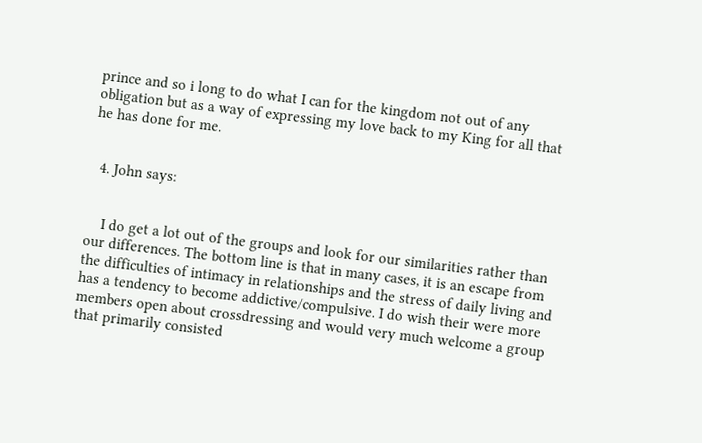prince and so i long to do what I can for the kingdom not out of any obligation but as a way of expressing my love back to my King for all that he has done for me.


  4. John says:


    I do get a lot out of the groups and look for our similarities rather than our differences. The bottom line is that in many cases, it is an escape from the difficulties of intimacy in relationships and the stress of daily living and has a tendency to become addictive/compulsive. I do wish their were more members open about crossdressing and would very much welcome a group that primarily consisted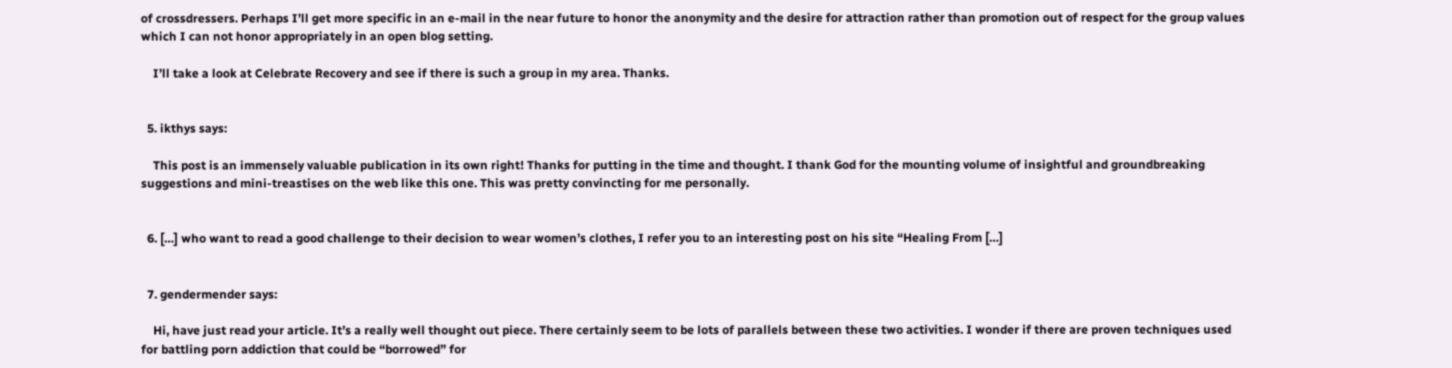of crossdressers. Perhaps I’ll get more specific in an e-mail in the near future to honor the anonymity and the desire for attraction rather than promotion out of respect for the group values which I can not honor appropriately in an open blog setting.

    I’ll take a look at Celebrate Recovery and see if there is such a group in my area. Thanks.


  5. ikthys says:

    This post is an immensely valuable publication in its own right! Thanks for putting in the time and thought. I thank God for the mounting volume of insightful and groundbreaking suggestions and mini-treastises on the web like this one. This was pretty convincting for me personally.


  6. […] who want to read a good challenge to their decision to wear women’s clothes, I refer you to an interesting post on his site “Healing From […]


  7. gendermender says:

    Hi, have just read your article. It’s a really well thought out piece. There certainly seem to be lots of parallels between these two activities. I wonder if there are proven techniques used for battling porn addiction that could be “borrowed” for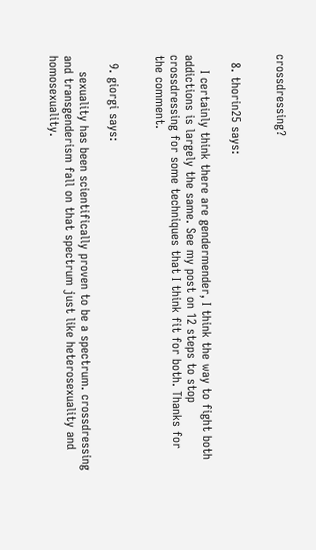crossdressing?


  8. thorin25 says:

    I certainly think there are gendermender, I think the way to fight both addictions is largely the same. See my post on 12 steps to stop crossdressing for some techniques that I think fit for both. Thanks for the comment.


  9. giorgi says:

    sexuality has been scientifically proven to be a spectrum. crossdressing and transgenderism fall on that spectrum just like heterosexuality and homosexuality.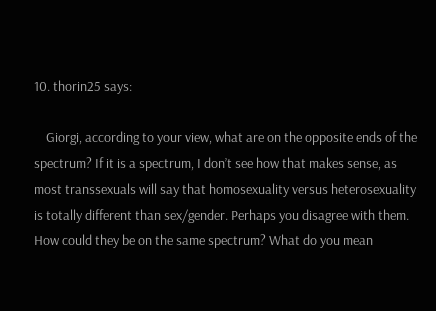10. thorin25 says:

    Giorgi, according to your view, what are on the opposite ends of the spectrum? If it is a spectrum, I don’t see how that makes sense, as most transsexuals will say that homosexuality versus heterosexuality is totally different than sex/gender. Perhaps you disagree with them. How could they be on the same spectrum? What do you mean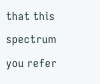that this spectrum you refer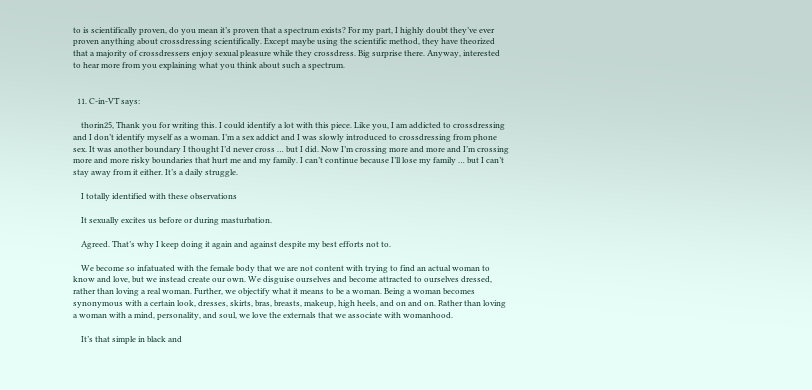to is scientifically proven, do you mean it’s proven that a spectrum exists? For my part, I highly doubt they’ve ever proven anything about crossdressing scientifically. Except maybe using the scientific method, they have theorized that a majority of crossdressers enjoy sexual pleasure while they crossdress. Big surprise there. Anyway, interested to hear more from you explaining what you think about such a spectrum.


  11. C-in-VT says:

    thorin25, Thank you for writing this. I could identify a lot with this piece. Like you, I am addicted to crossdressing and I don’t identify myself as a woman. I’m a sex addict and I was slowly introduced to crossdressing from phone sex. It was another boundary I thought I’d never cross … but I did. Now I’m crossing more and more and I’m crossing more and more risky boundaries that hurt me and my family. I can’t continue because I’ll lose my family … but I can’t stay away from it either. It’s a daily struggle.

    I totally identified with these observations

    It sexually excites us before or during masturbation.

    Agreed. That’s why I keep doing it again and against despite my best efforts not to.

    We become so infatuated with the female body that we are not content with trying to find an actual woman to know and love, but we instead create our own. We disguise ourselves and become attracted to ourselves dressed, rather than loving a real woman. Further, we objectify what it means to be a woman. Being a woman becomes synonymous with a certain look, dresses, skirts, bras, breasts, makeup, high heels, and on and on. Rather than loving a woman with a mind, personality, and soul, we love the externals that we associate with womanhood.

    It’s that simple in black and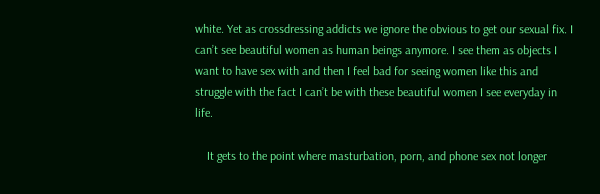white. Yet as crossdressing addicts we ignore the obvious to get our sexual fix. I can’t see beautiful women as human beings anymore. I see them as objects I want to have sex with and then I feel bad for seeing women like this and struggle with the fact I can’t be with these beautiful women I see everyday in life.

    It gets to the point where masturbation, porn, and phone sex not longer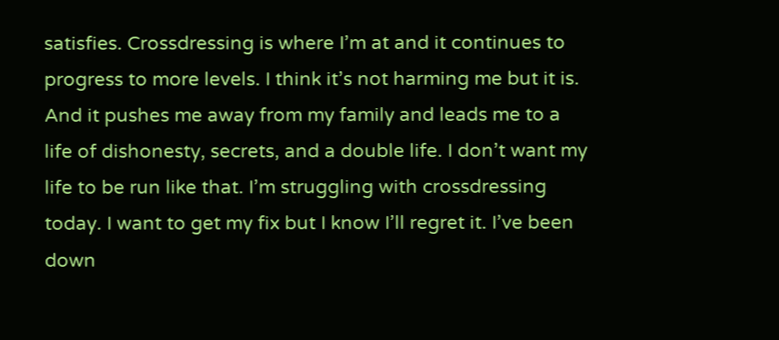satisfies. Crossdressing is where I’m at and it continues to progress to more levels. I think it’s not harming me but it is. And it pushes me away from my family and leads me to a life of dishonesty, secrets, and a double life. I don’t want my life to be run like that. I’m struggling with crossdressing today. I want to get my fix but I know I’ll regret it. I’ve been down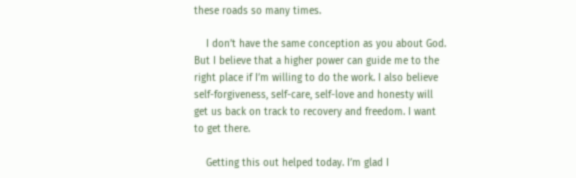these roads so many times.

    I don’t have the same conception as you about God. But I believe that a higher power can guide me to the right place if I’m willing to do the work. I also believe self-forgiveness, self-care, self-love and honesty will get us back on track to recovery and freedom. I want to get there.

    Getting this out helped today. I’m glad I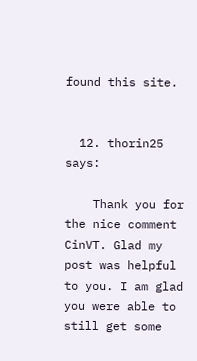found this site.


  12. thorin25 says:

    Thank you for the nice comment CinVT. Glad my post was helpful to you. I am glad you were able to still get some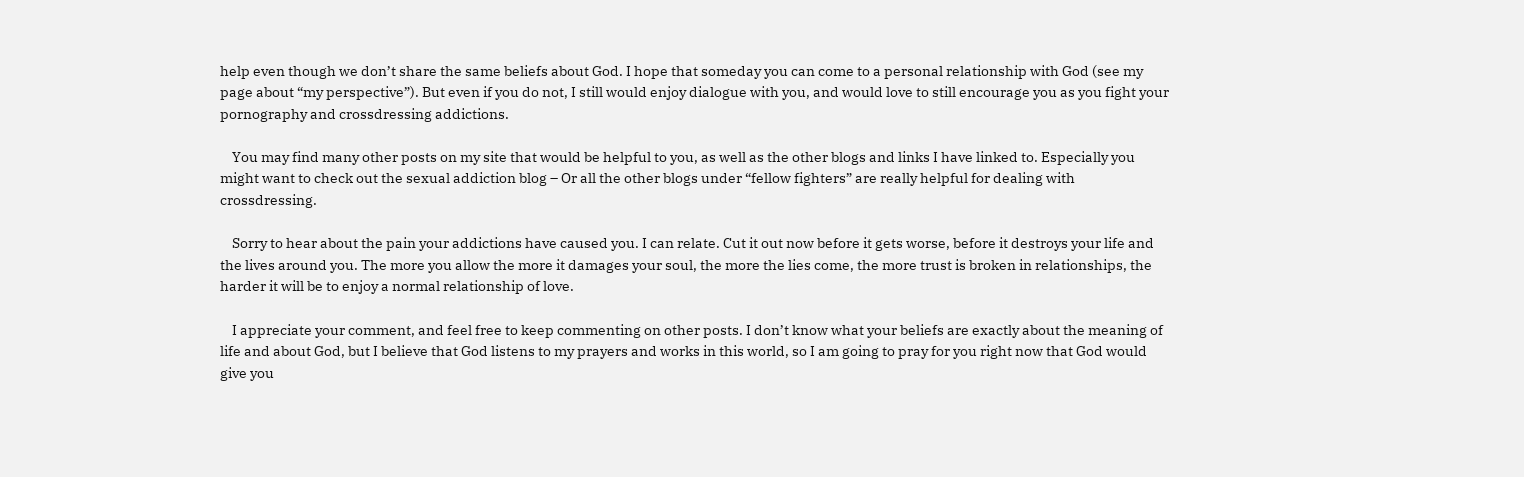help even though we don’t share the same beliefs about God. I hope that someday you can come to a personal relationship with God (see my page about “my perspective”). But even if you do not, I still would enjoy dialogue with you, and would love to still encourage you as you fight your pornography and crossdressing addictions.

    You may find many other posts on my site that would be helpful to you, as well as the other blogs and links I have linked to. Especially you might want to check out the sexual addiction blog – Or all the other blogs under “fellow fighters” are really helpful for dealing with crossdressing.

    Sorry to hear about the pain your addictions have caused you. I can relate. Cut it out now before it gets worse, before it destroys your life and the lives around you. The more you allow the more it damages your soul, the more the lies come, the more trust is broken in relationships, the harder it will be to enjoy a normal relationship of love.

    I appreciate your comment, and feel free to keep commenting on other posts. I don’t know what your beliefs are exactly about the meaning of life and about God, but I believe that God listens to my prayers and works in this world, so I am going to pray for you right now that God would give you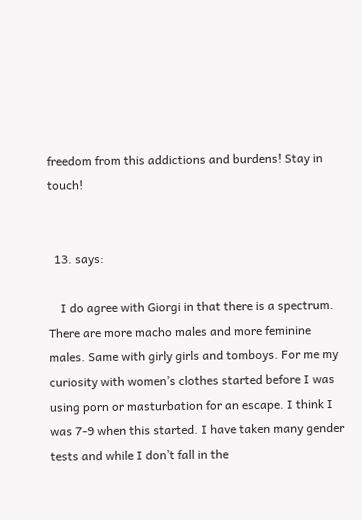freedom from this addictions and burdens! Stay in touch!


  13. says:

    I do agree with Giorgi in that there is a spectrum. There are more macho males and more feminine males. Same with girly girls and tomboys. For me my curiosity with women’s clothes started before I was using porn or masturbation for an escape. I think I was 7-9 when this started. I have taken many gender tests and while I don’t fall in the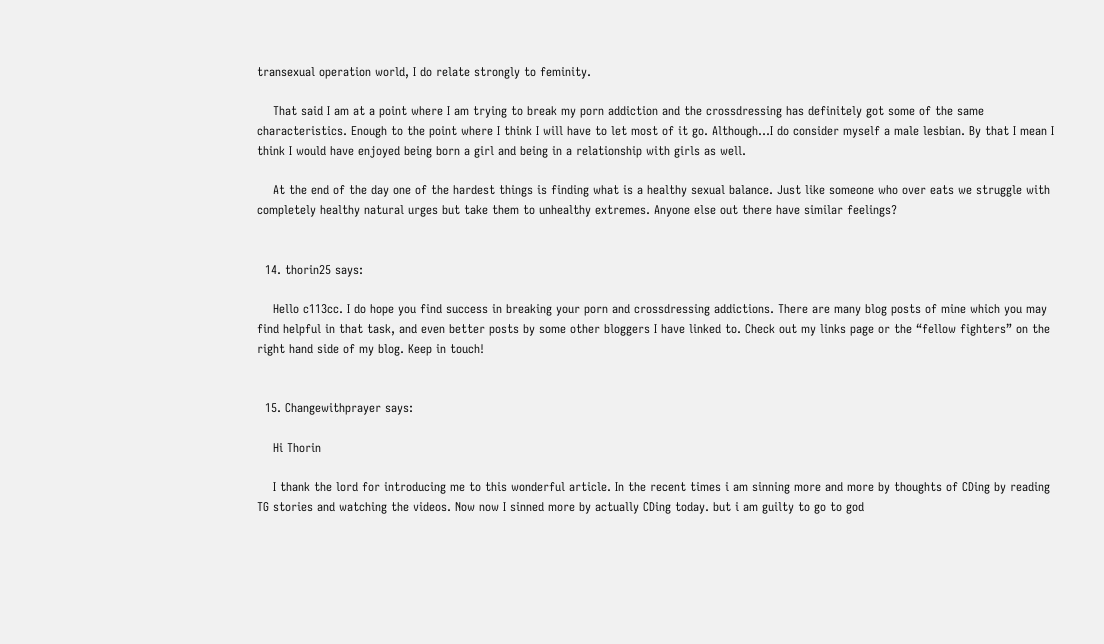transexual operation world, I do relate strongly to feminity.

    That said I am at a point where I am trying to break my porn addiction and the crossdressing has definitely got some of the same characteristics. Enough to the point where I think I will have to let most of it go. Although…I do consider myself a male lesbian. By that I mean I think I would have enjoyed being born a girl and being in a relationship with girls as well.

    At the end of the day one of the hardest things is finding what is a healthy sexual balance. Just like someone who over eats we struggle with completely healthy natural urges but take them to unhealthy extremes. Anyone else out there have similar feelings?


  14. thorin25 says:

    Hello c113cc. I do hope you find success in breaking your porn and crossdressing addictions. There are many blog posts of mine which you may find helpful in that task, and even better posts by some other bloggers I have linked to. Check out my links page or the “fellow fighters” on the right hand side of my blog. Keep in touch!


  15. Changewithprayer says:

    Hi Thorin

    I thank the lord for introducing me to this wonderful article. In the recent times i am sinning more and more by thoughts of CDing by reading TG stories and watching the videos. Now now I sinned more by actually CDing today. but i am guilty to go to god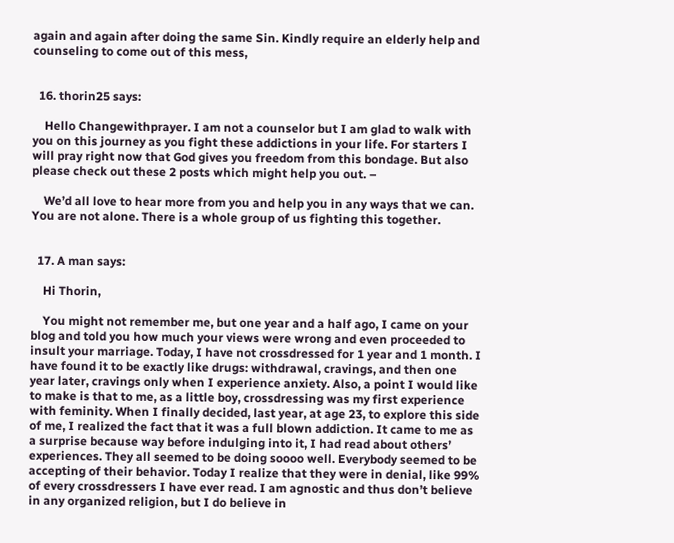again and again after doing the same Sin. Kindly require an elderly help and counseling to come out of this mess,


  16. thorin25 says:

    Hello Changewithprayer. I am not a counselor but I am glad to walk with you on this journey as you fight these addictions in your life. For starters I will pray right now that God gives you freedom from this bondage. But also please check out these 2 posts which might help you out. –

    We’d all love to hear more from you and help you in any ways that we can. You are not alone. There is a whole group of us fighting this together.


  17. A man says:

    Hi Thorin,

    You might not remember me, but one year and a half ago, I came on your blog and told you how much your views were wrong and even proceeded to insult your marriage. Today, I have not crossdressed for 1 year and 1 month. I have found it to be exactly like drugs: withdrawal, cravings, and then one year later, cravings only when I experience anxiety. Also, a point I would like to make is that to me, as a little boy, crossdressing was my first experience with feminity. When I finally decided, last year, at age 23, to explore this side of me, I realized the fact that it was a full blown addiction. It came to me as a surprise because way before indulging into it, I had read about others’ experiences. They all seemed to be doing soooo well. Everybody seemed to be accepting of their behavior. Today I realize that they were in denial, like 99% of every crossdressers I have ever read. I am agnostic and thus don’t believe in any organized religion, but I do believe in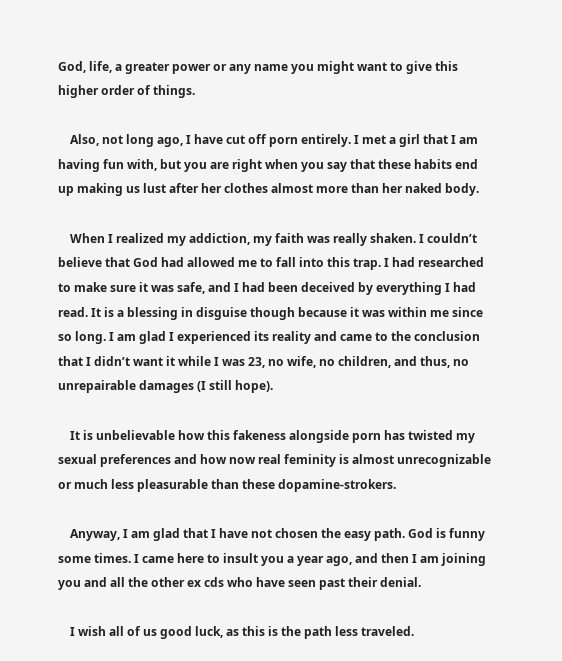God, life, a greater power or any name you might want to give this higher order of things.

    Also, not long ago, I have cut off porn entirely. I met a girl that I am having fun with, but you are right when you say that these habits end up making us lust after her clothes almost more than her naked body.

    When I realized my addiction, my faith was really shaken. I couldn’t believe that God had allowed me to fall into this trap. I had researched to make sure it was safe, and I had been deceived by everything I had read. It is a blessing in disguise though because it was within me since so long. I am glad I experienced its reality and came to the conclusion that I didn’t want it while I was 23, no wife, no children, and thus, no unrepairable damages (I still hope).

    It is unbelievable how this fakeness alongside porn has twisted my sexual preferences and how now real feminity is almost unrecognizable or much less pleasurable than these dopamine-strokers.

    Anyway, I am glad that I have not chosen the easy path. God is funny some times. I came here to insult you a year ago, and then I am joining you and all the other ex cds who have seen past their denial.

    I wish all of us good luck, as this is the path less traveled.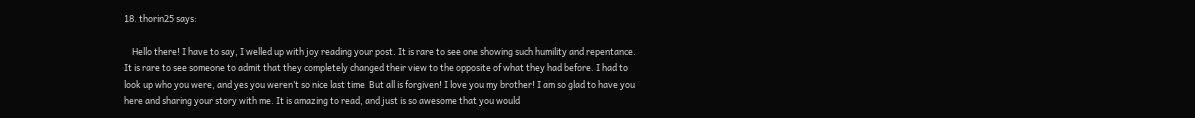18. thorin25 says:

    Hello there! I have to say, I welled up with joy reading your post. It is rare to see one showing such humility and repentance. It is rare to see someone to admit that they completely changed their view to the opposite of what they had before. I had to look up who you were, and yes you weren’t so nice last time  But all is forgiven! I love you my brother! I am so glad to have you here and sharing your story with me. It is amazing to read, and just is so awesome that you would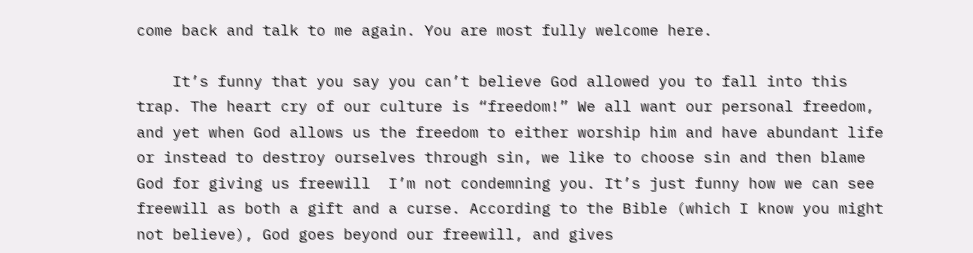come back and talk to me again. You are most fully welcome here.

    It’s funny that you say you can’t believe God allowed you to fall into this trap. The heart cry of our culture is “freedom!” We all want our personal freedom, and yet when God allows us the freedom to either worship him and have abundant life or instead to destroy ourselves through sin, we like to choose sin and then blame God for giving us freewill  I’m not condemning you. It’s just funny how we can see freewill as both a gift and a curse. According to the Bible (which I know you might not believe), God goes beyond our freewill, and gives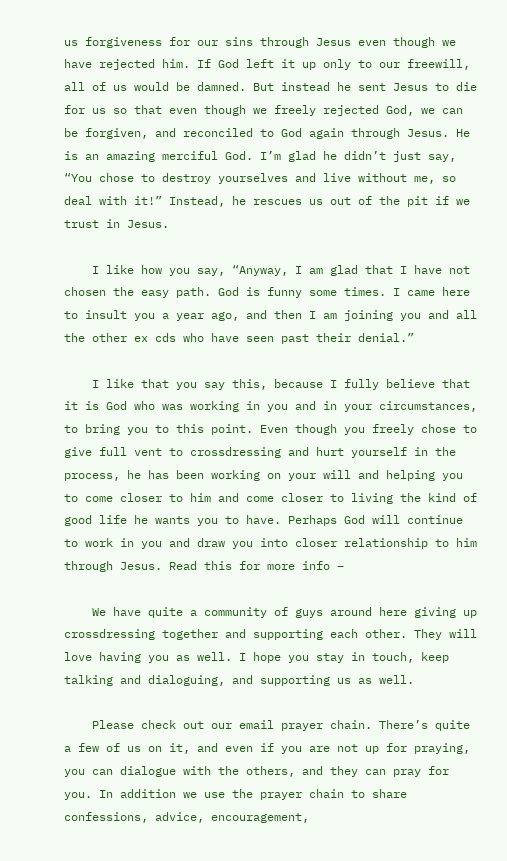us forgiveness for our sins through Jesus even though we have rejected him. If God left it up only to our freewill, all of us would be damned. But instead he sent Jesus to die for us so that even though we freely rejected God, we can be forgiven, and reconciled to God again through Jesus. He is an amazing merciful God. I’m glad he didn’t just say, “You chose to destroy yourselves and live without me, so deal with it!” Instead, he rescues us out of the pit if we trust in Jesus.

    I like how you say, “Anyway, I am glad that I have not chosen the easy path. God is funny some times. I came here to insult you a year ago, and then I am joining you and all the other ex cds who have seen past their denial.”

    I like that you say this, because I fully believe that it is God who was working in you and in your circumstances, to bring you to this point. Even though you freely chose to give full vent to crossdressing and hurt yourself in the process, he has been working on your will and helping you to come closer to him and come closer to living the kind of good life he wants you to have. Perhaps God will continue to work in you and draw you into closer relationship to him through Jesus. Read this for more info –

    We have quite a community of guys around here giving up crossdressing together and supporting each other. They will love having you as well. I hope you stay in touch, keep talking and dialoguing, and supporting us as well.

    Please check out our email prayer chain. There’s quite a few of us on it, and even if you are not up for praying, you can dialogue with the others, and they can pray for you. In addition we use the prayer chain to share confessions, advice, encouragement,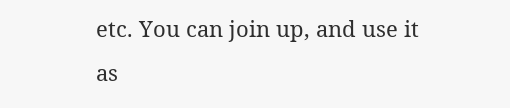etc. You can join up, and use it as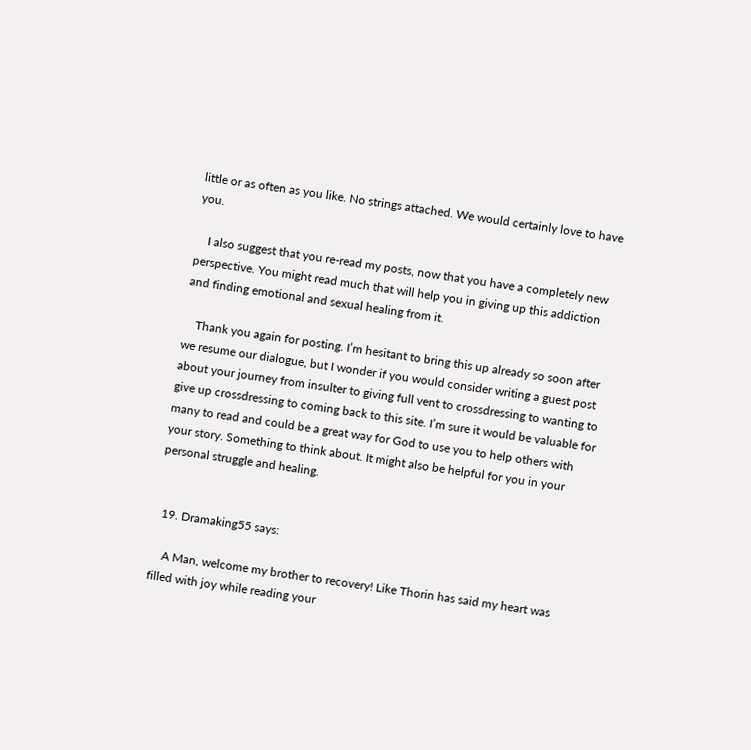little or as often as you like. No strings attached. We would certainly love to have you.

    I also suggest that you re-read my posts, now that you have a completely new perspective. You might read much that will help you in giving up this addiction and finding emotional and sexual healing from it.

    Thank you again for posting. I’m hesitant to bring this up already so soon after we resume our dialogue, but I wonder if you would consider writing a guest post about your journey from insulter to giving full vent to crossdressing to wanting to give up crossdressing to coming back to this site. I’m sure it would be valuable for many to read and could be a great way for God to use you to help others with your story. Something to think about. It might also be helpful for you in your personal struggle and healing.


  19. Dramaking55 says:

    A Man, welcome my brother to recovery! Like Thorin has said my heart was filled with joy while reading your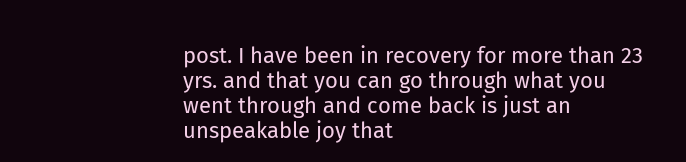post. I have been in recovery for more than 23 yrs. and that you can go through what you went through and come back is just an unspeakable joy that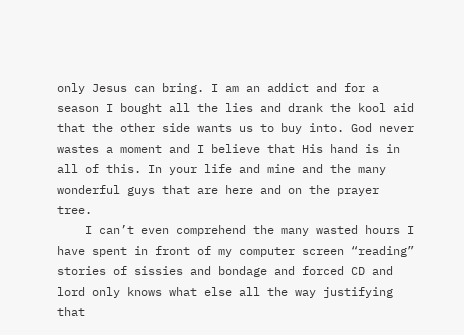only Jesus can bring. I am an addict and for a season I bought all the lies and drank the kool aid that the other side wants us to buy into. God never wastes a moment and I believe that His hand is in all of this. In your life and mine and the many wonderful guys that are here and on the prayer tree.
    I can’t even comprehend the many wasted hours I have spent in front of my computer screen “reading” stories of sissies and bondage and forced CD and lord only knows what else all the way justifying that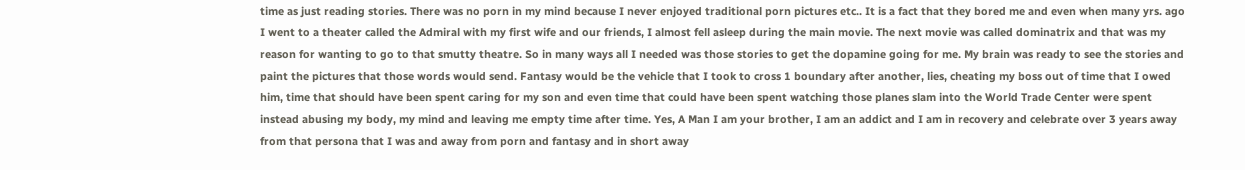time as just reading stories. There was no porn in my mind because I never enjoyed traditional porn pictures etc.. It is a fact that they bored me and even when many yrs. ago I went to a theater called the Admiral with my first wife and our friends, I almost fell asleep during the main movie. The next movie was called dominatrix and that was my reason for wanting to go to that smutty theatre. So in many ways all I needed was those stories to get the dopamine going for me. My brain was ready to see the stories and paint the pictures that those words would send. Fantasy would be the vehicle that I took to cross 1 boundary after another, lies, cheating my boss out of time that I owed him, time that should have been spent caring for my son and even time that could have been spent watching those planes slam into the World Trade Center were spent instead abusing my body, my mind and leaving me empty time after time. Yes, A Man I am your brother, I am an addict and I am in recovery and celebrate over 3 years away from that persona that I was and away from porn and fantasy and in short away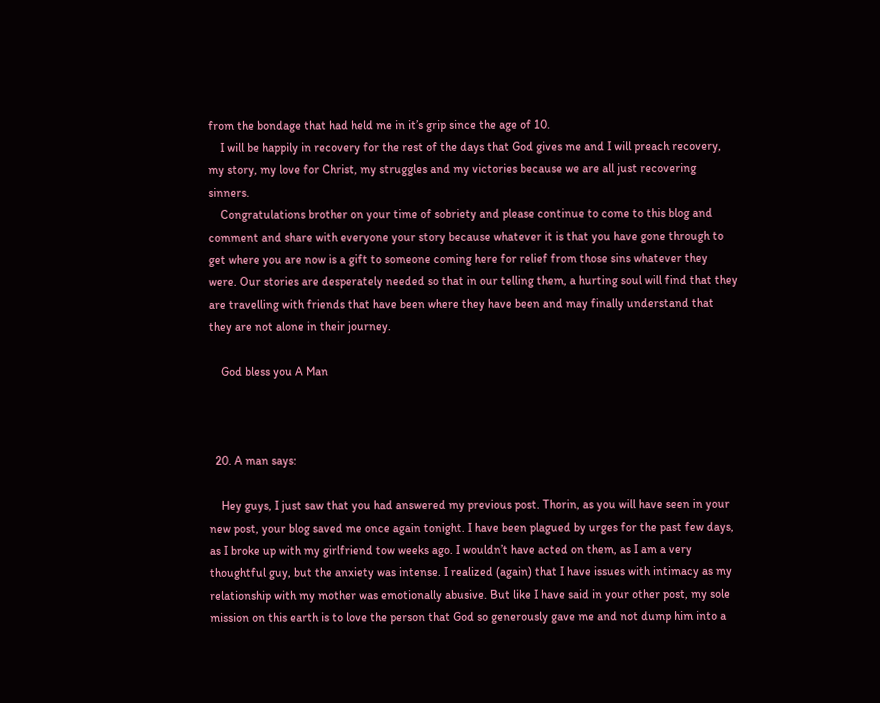from the bondage that had held me in it’s grip since the age of 10.
    I will be happily in recovery for the rest of the days that God gives me and I will preach recovery, my story, my love for Christ, my struggles and my victories because we are all just recovering sinners.
    Congratulations brother on your time of sobriety and please continue to come to this blog and comment and share with everyone your story because whatever it is that you have gone through to get where you are now is a gift to someone coming here for relief from those sins whatever they were. Our stories are desperately needed so that in our telling them, a hurting soul will find that they are travelling with friends that have been where they have been and may finally understand that they are not alone in their journey.

    God bless you A Man



  20. A man says:

    Hey guys, I just saw that you had answered my previous post. Thorin, as you will have seen in your new post, your blog saved me once again tonight. I have been plagued by urges for the past few days, as I broke up with my girlfriend tow weeks ago. I wouldn’t have acted on them, as I am a very thoughtful guy, but the anxiety was intense. I realized (again) that I have issues with intimacy as my relationship with my mother was emotionally abusive. But like I have said in your other post, my sole mission on this earth is to love the person that God so generously gave me and not dump him into a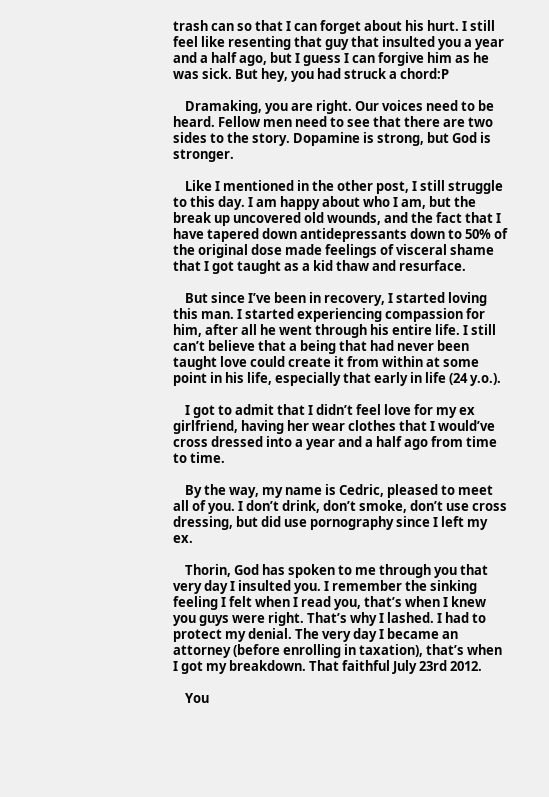trash can so that I can forget about his hurt. I still feel like resenting that guy that insulted you a year and a half ago, but I guess I can forgive him as he was sick. But hey, you had struck a chord:P

    Dramaking, you are right. Our voices need to be heard. Fellow men need to see that there are two sides to the story. Dopamine is strong, but God is stronger.

    Like I mentioned in the other post, I still struggle to this day. I am happy about who I am, but the break up uncovered old wounds, and the fact that I have tapered down antidepressants down to 50% of the original dose made feelings of visceral shame that I got taught as a kid thaw and resurface.

    But since I’ve been in recovery, I started loving this man. I started experiencing compassion for him, after all he went through his entire life. I still can’t believe that a being that had never been taught love could create it from within at some point in his life, especially that early in life (24 y.o.).

    I got to admit that I didn’t feel love for my ex girlfriend, having her wear clothes that I would’ve cross dressed into a year and a half ago from time to time.

    By the way, my name is Cedric, pleased to meet all of you. I don’t drink, don’t smoke, don’t use cross dressing, but did use pornography since I left my ex.

    Thorin, God has spoken to me through you that very day I insulted you. I remember the sinking feeling I felt when I read you, that’s when I knew you guys were right. That’s why I lashed. I had to protect my denial. The very day I became an attorney (before enrolling in taxation), that’s when I got my breakdown. That faithful July 23rd 2012.

    You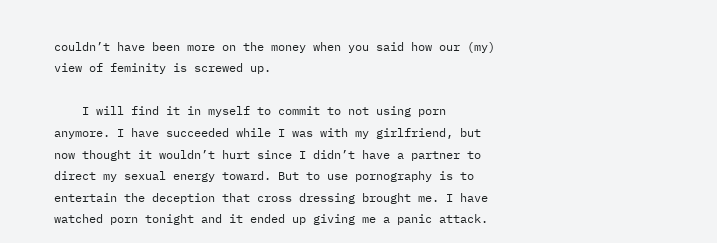couldn’t have been more on the money when you said how our (my) view of feminity is screwed up.

    I will find it in myself to commit to not using porn anymore. I have succeeded while I was with my girlfriend, but now thought it wouldn’t hurt since I didn’t have a partner to direct my sexual energy toward. But to use pornography is to entertain the deception that cross dressing brought me. I have watched porn tonight and it ended up giving me a panic attack.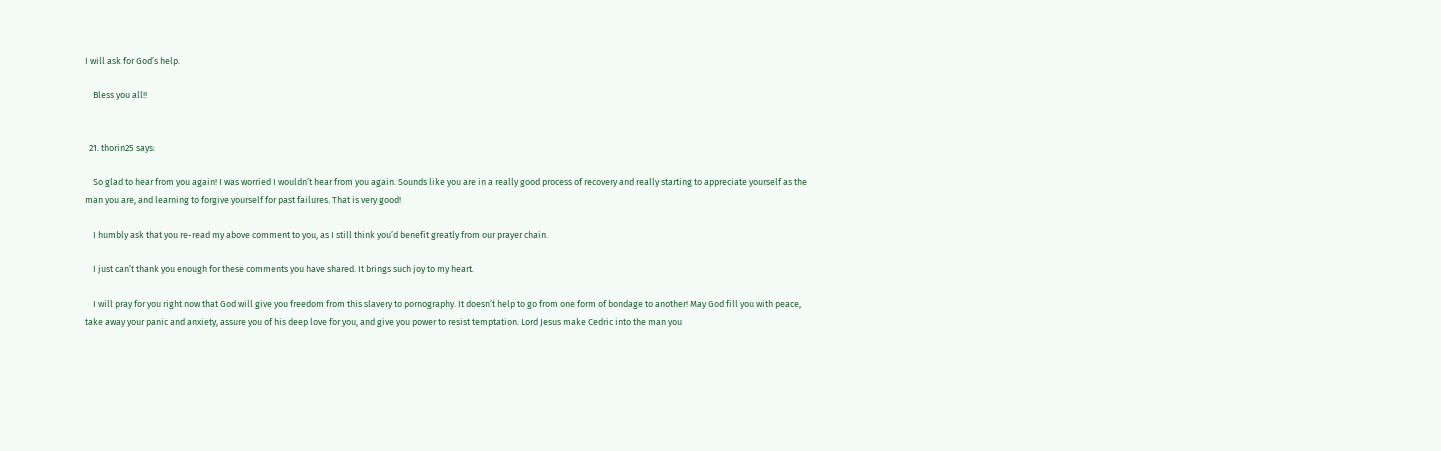I will ask for God’s help.

    Bless you all!!


  21. thorin25 says:

    So glad to hear from you again! I was worried I wouldn’t hear from you again. Sounds like you are in a really good process of recovery and really starting to appreciate yourself as the man you are, and learning to forgive yourself for past failures. That is very good!

    I humbly ask that you re-read my above comment to you, as I still think you’d benefit greatly from our prayer chain.

    I just can’t thank you enough for these comments you have shared. It brings such joy to my heart.

    I will pray for you right now that God will give you freedom from this slavery to pornography. It doesn’t help to go from one form of bondage to another! May God fill you with peace, take away your panic and anxiety, assure you of his deep love for you, and give you power to resist temptation. Lord Jesus make Cedric into the man you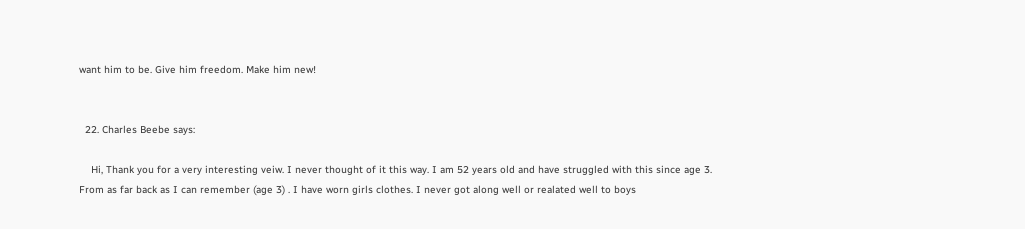want him to be. Give him freedom. Make him new!


  22. Charles Beebe says:

    Hi, Thank you for a very interesting veiw. I never thought of it this way. I am 52 years old and have struggled with this since age 3. From as far back as I can remember (age 3) . I have worn girls clothes. I never got along well or realated well to boys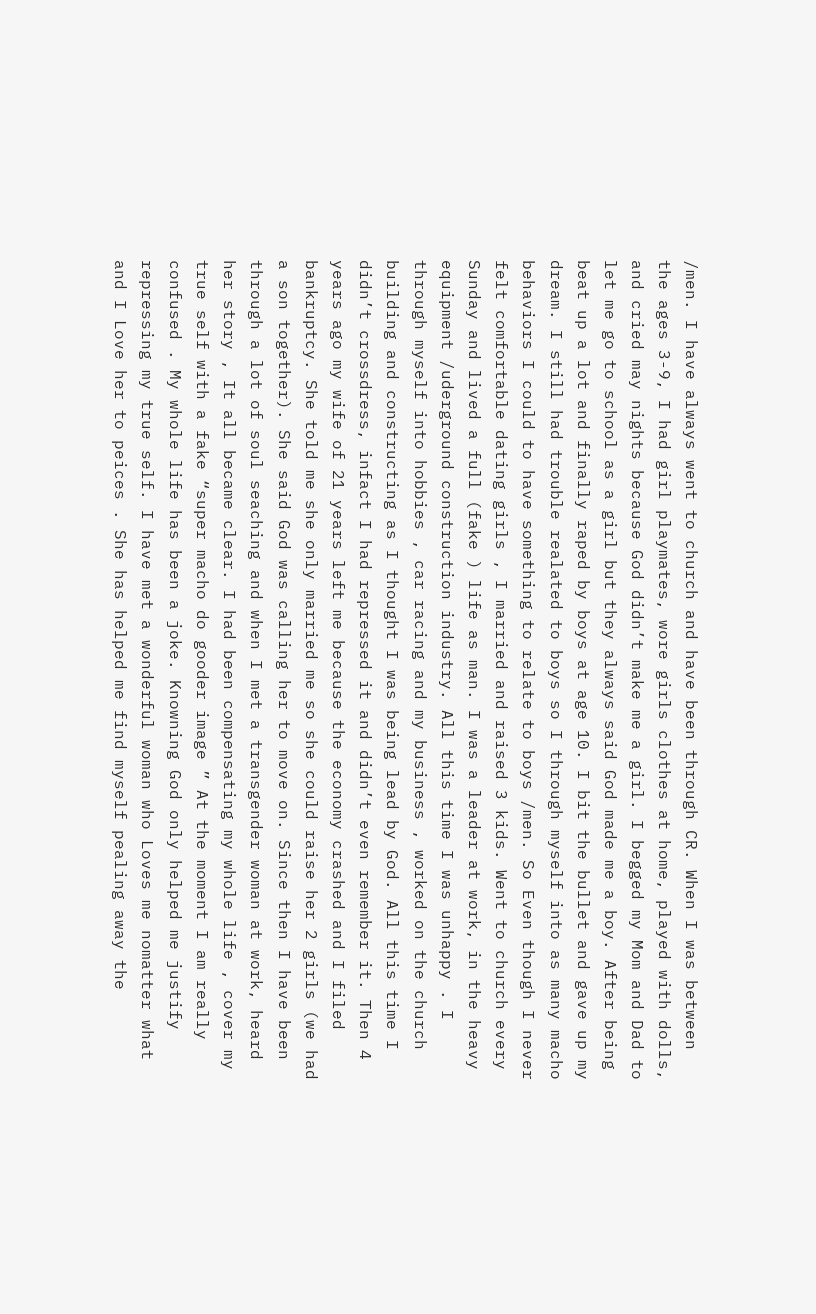/men. I have always went to church and have been through CR. When I was between the ages 3-9, I had girl playmates, wore girls clothes at home, played with dolls, and cried may nights because God didn’t make me a girl. I begged my Mom and Dad to let me go to school as a girl but they always said God made me a boy. After being beat up a lot and finally raped by boys at age 10. I bit the bullet and gave up my dream. I still had trouble realated to boys so I through myself into as many macho behaviors I could to have something to relate to boys /men. So Even though I never felt comfortable dating girls , I married and raised 3 kids. Went to church every Sunday and lived a full (fake ) life as man. I was a leader at work, in the heavy equipment /uderground construction industry. All this time I was unhappy . I through myself into hobbies , car racing and my business , worked on the church building and constructing as I thought I was being lead by God. All this time I didn’t crossdress, infact I had repressed it and didn’t even remember it. Then 4 years ago my wife of 21 years left me because the economy crashed and I filed bankruptcy. She told me she only married me so she could raise her 2 girls (we had a son together). She said God was calling her to move on. Since then I have been through a lot of soul seaching and when I met a transgender woman at work, heard her story , It all became clear. I had been compensating my whole life , cover my true self with a fake “super macho do gooder image ” At the moment I am really confused . My whole life has been a joke. Knowning God only helped me justify repressing my true self. I have met a wonderful woman who Loves me nomatter what and I Love her to peices . She has helped me find myself pealing away the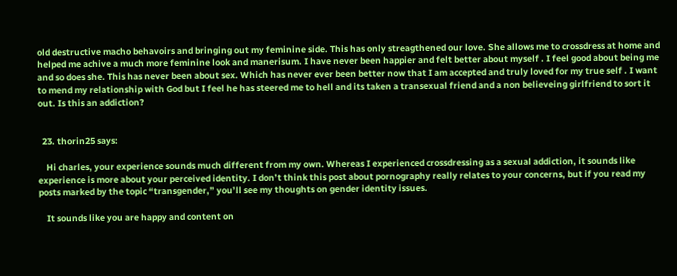old destructive macho behavoirs and bringing out my feminine side. This has only streagthened our love. She allows me to crossdress at home and helped me achive a much more feminine look and manerisum. I have never been happier and felt better about myself . I feel good about being me and so does she. This has never been about sex. Which has never ever been better now that I am accepted and truly loved for my true self . I want to mend my relationship with God but I feel he has steered me to hell and its taken a transexual friend and a non believeing girlfriend to sort it out. Is this an addiction?


  23. thorin25 says:

    Hi charles, your experience sounds much different from my own. Whereas I experienced crossdressing as a sexual addiction, it sounds like experience is more about your perceived identity. I don’t think this post about pornography really relates to your concerns, but if you read my posts marked by the topic “transgender,” you’ll see my thoughts on gender identity issues.

    It sounds like you are happy and content on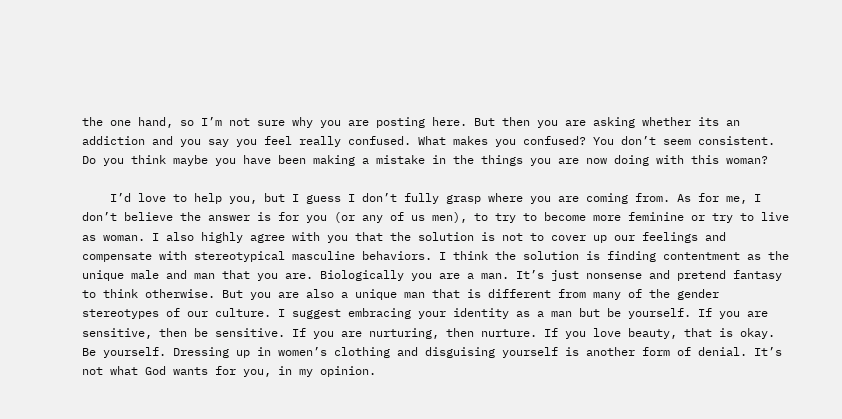the one hand, so I’m not sure why you are posting here. But then you are asking whether its an addiction and you say you feel really confused. What makes you confused? You don’t seem consistent. Do you think maybe you have been making a mistake in the things you are now doing with this woman?

    I’d love to help you, but I guess I don’t fully grasp where you are coming from. As for me, I don’t believe the answer is for you (or any of us men), to try to become more feminine or try to live as woman. I also highly agree with you that the solution is not to cover up our feelings and compensate with stereotypical masculine behaviors. I think the solution is finding contentment as the unique male and man that you are. Biologically you are a man. It’s just nonsense and pretend fantasy to think otherwise. But you are also a unique man that is different from many of the gender stereotypes of our culture. I suggest embracing your identity as a man but be yourself. If you are sensitive, then be sensitive. If you are nurturing, then nurture. If you love beauty, that is okay. Be yourself. Dressing up in women’s clothing and disguising yourself is another form of denial. It’s not what God wants for you, in my opinion.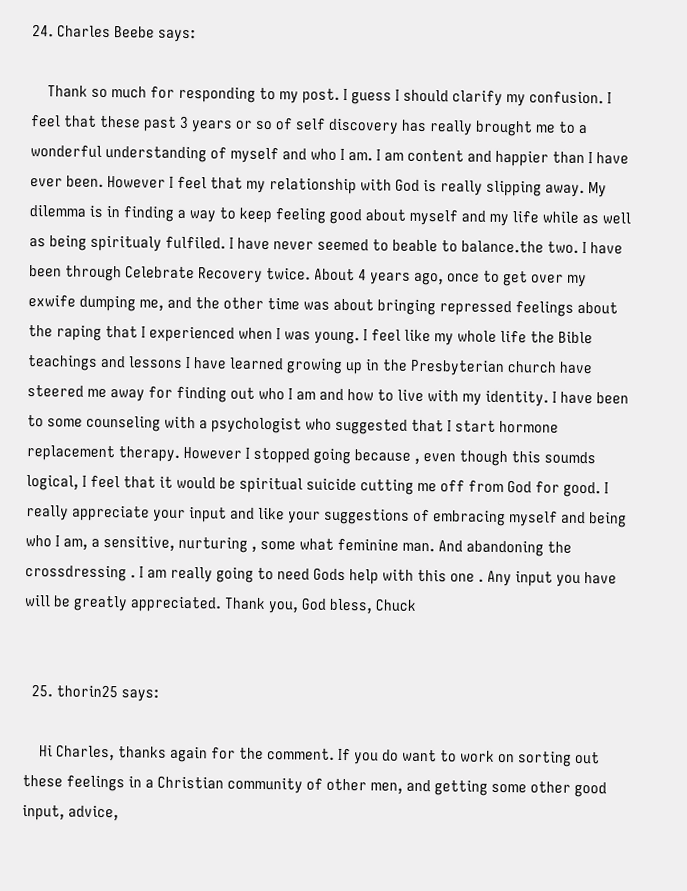24. Charles Beebe says:

    Thank so much for responding to my post. I guess I should clarify my confusion. I feel that these past 3 years or so of self discovery has really brought me to a wonderful understanding of myself and who I am. I am content and happier than I have ever been. However I feel that my relationship with God is really slipping away. My dilemma is in finding a way to keep feeling good about myself and my life while as well as being spiritualy fulfiled. I have never seemed to beable to balance.the two. I have been through Celebrate Recovery twice. About 4 years ago, once to get over my exwife dumping me, and the other time was about bringing repressed feelings about the raping that I experienced when I was young. I feel like my whole life the Bible teachings and lessons I have learned growing up in the Presbyterian church have steered me away for finding out who I am and how to live with my identity. I have been to some counseling with a psychologist who suggested that I start hormone replacement therapy. However I stopped going because , even though this soumds logical, I feel that it would be spiritual suicide cutting me off from God for good. I really appreciate your input and like your suggestions of embracing myself and being who I am, a sensitive, nurturing , some what feminine man. And abandoning the crossdressing . I am really going to need Gods help with this one . Any input you have will be greatly appreciated. Thank you, God bless, Chuck


  25. thorin25 says:

    Hi Charles, thanks again for the comment. If you do want to work on sorting out these feelings in a Christian community of other men, and getting some other good input, advice,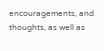encouragements, and thoughts, as well as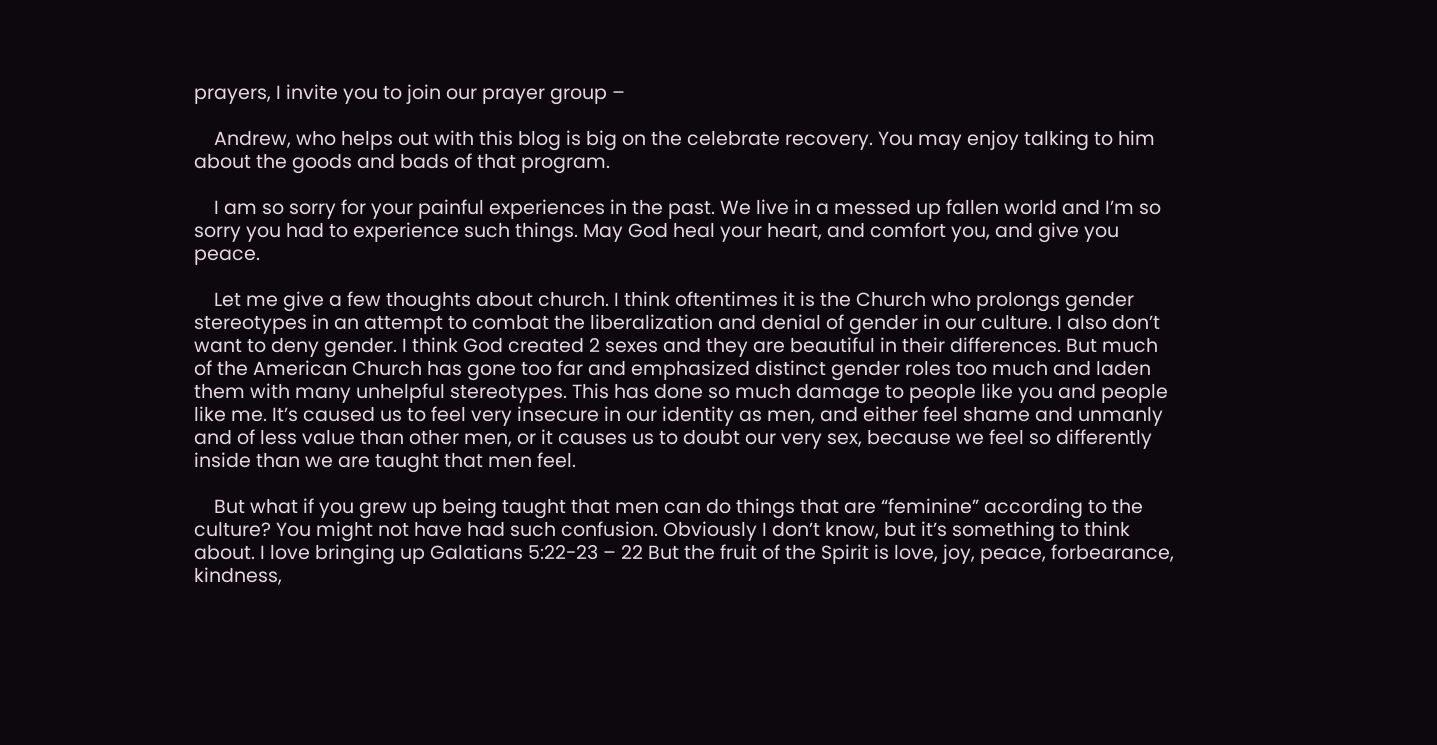prayers, I invite you to join our prayer group –

    Andrew, who helps out with this blog is big on the celebrate recovery. You may enjoy talking to him about the goods and bads of that program.

    I am so sorry for your painful experiences in the past. We live in a messed up fallen world and I’m so sorry you had to experience such things. May God heal your heart, and comfort you, and give you peace.

    Let me give a few thoughts about church. I think oftentimes it is the Church who prolongs gender stereotypes in an attempt to combat the liberalization and denial of gender in our culture. I also don’t want to deny gender. I think God created 2 sexes and they are beautiful in their differences. But much of the American Church has gone too far and emphasized distinct gender roles too much and laden them with many unhelpful stereotypes. This has done so much damage to people like you and people like me. It’s caused us to feel very insecure in our identity as men, and either feel shame and unmanly and of less value than other men, or it causes us to doubt our very sex, because we feel so differently inside than we are taught that men feel.

    But what if you grew up being taught that men can do things that are “feminine” according to the culture? You might not have had such confusion. Obviously I don’t know, but it’s something to think about. I love bringing up Galatians 5:22-23 – 22 But the fruit of the Spirit is love, joy, peace, forbearance, kindness,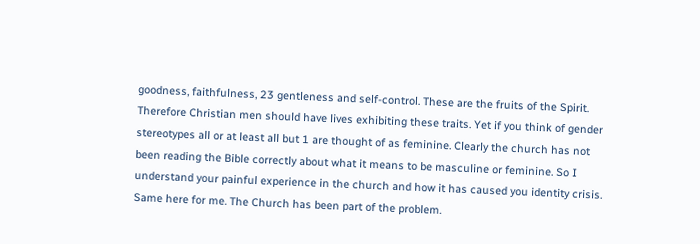goodness, faithfulness, 23 gentleness and self-control. These are the fruits of the Spirit. Therefore Christian men should have lives exhibiting these traits. Yet if you think of gender stereotypes all or at least all but 1 are thought of as feminine. Clearly the church has not been reading the Bible correctly about what it means to be masculine or feminine. So I understand your painful experience in the church and how it has caused you identity crisis. Same here for me. The Church has been part of the problem.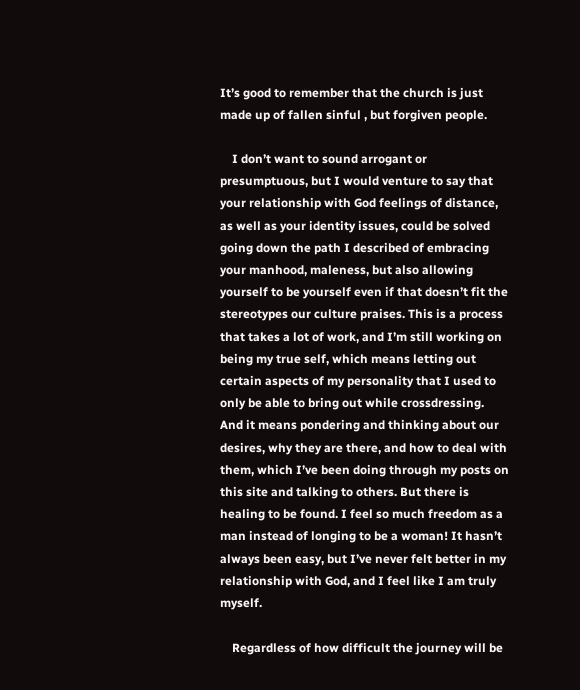It’s good to remember that the church is just made up of fallen sinful , but forgiven people.

    I don’t want to sound arrogant or presumptuous, but I would venture to say that your relationship with God feelings of distance, as well as your identity issues, could be solved going down the path I described of embracing your manhood, maleness, but also allowing yourself to be yourself even if that doesn’t fit the stereotypes our culture praises. This is a process that takes a lot of work, and I’m still working on being my true self, which means letting out certain aspects of my personality that I used to only be able to bring out while crossdressing. And it means pondering and thinking about our desires, why they are there, and how to deal with them, which I’ve been doing through my posts on this site and talking to others. But there is healing to be found. I feel so much freedom as a man instead of longing to be a woman! It hasn’t always been easy, but I’ve never felt better in my relationship with God, and I feel like I am truly myself.

    Regardless of how difficult the journey will be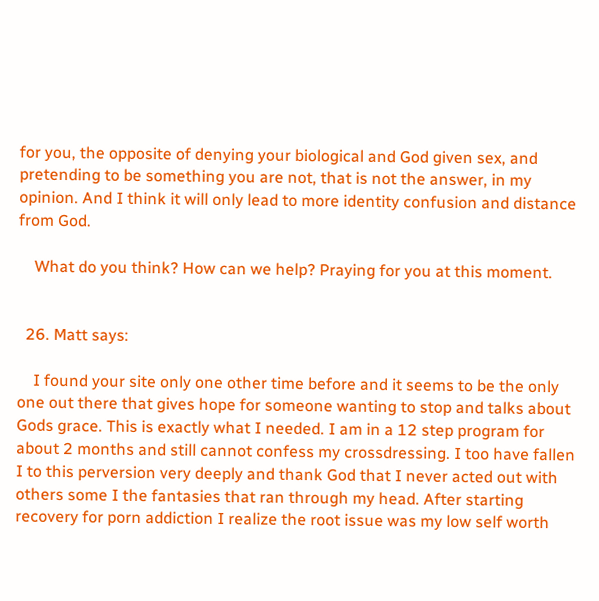for you, the opposite of denying your biological and God given sex, and pretending to be something you are not, that is not the answer, in my opinion. And I think it will only lead to more identity confusion and distance from God.

    What do you think? How can we help? Praying for you at this moment.


  26. Matt says:

    I found your site only one other time before and it seems to be the only one out there that gives hope for someone wanting to stop and talks about Gods grace. This is exactly what I needed. I am in a 12 step program for about 2 months and still cannot confess my crossdressing. I too have fallen I to this perversion very deeply and thank God that I never acted out with others some I the fantasies that ran through my head. After starting recovery for porn addiction I realize the root issue was my low self worth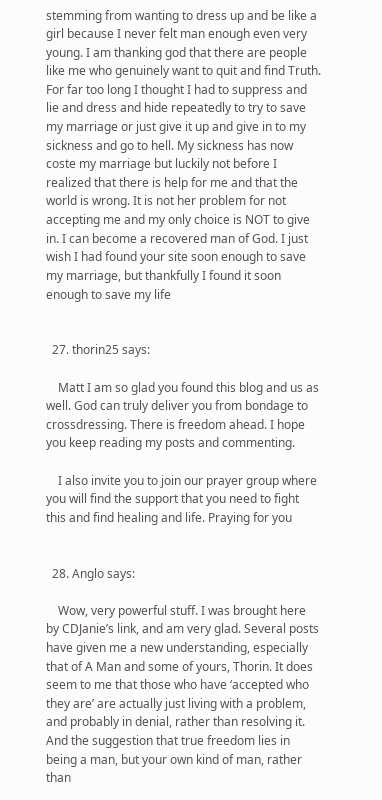stemming from wanting to dress up and be like a girl because I never felt man enough even very young. I am thanking god that there are people like me who genuinely want to quit and find Truth. For far too long I thought I had to suppress and lie and dress and hide repeatedly to try to save my marriage or just give it up and give in to my sickness and go to hell. My sickness has now coste my marriage but luckily not before I realized that there is help for me and that the world is wrong. It is not her problem for not accepting me and my only choice is NOT to give in. I can become a recovered man of God. I just wish I had found your site soon enough to save my marriage, but thankfully I found it soon enough to save my life


  27. thorin25 says:

    Matt I am so glad you found this blog and us as well. God can truly deliver you from bondage to crossdressing. There is freedom ahead. I hope you keep reading my posts and commenting.

    I also invite you to join our prayer group where you will find the support that you need to fight this and find healing and life. Praying for you


  28. Anglo says:

    Wow, very powerful stuff. I was brought here by CDJanie’s link, and am very glad. Several posts have given me a new understanding, especially that of A Man and some of yours, Thorin. It does seem to me that those who have ‘accepted who they are’ are actually just living with a problem, and probably in denial, rather than resolving it. And the suggestion that true freedom lies in being a man, but your own kind of man, rather than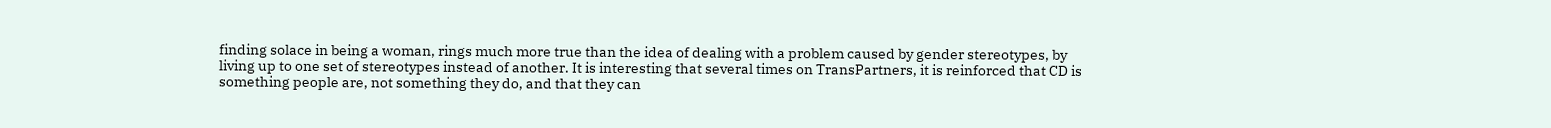finding solace in being a woman, rings much more true than the idea of dealing with a problem caused by gender stereotypes, by living up to one set of stereotypes instead of another. It is interesting that several times on TransPartners, it is reinforced that CD is something people are, not something they do, and that they can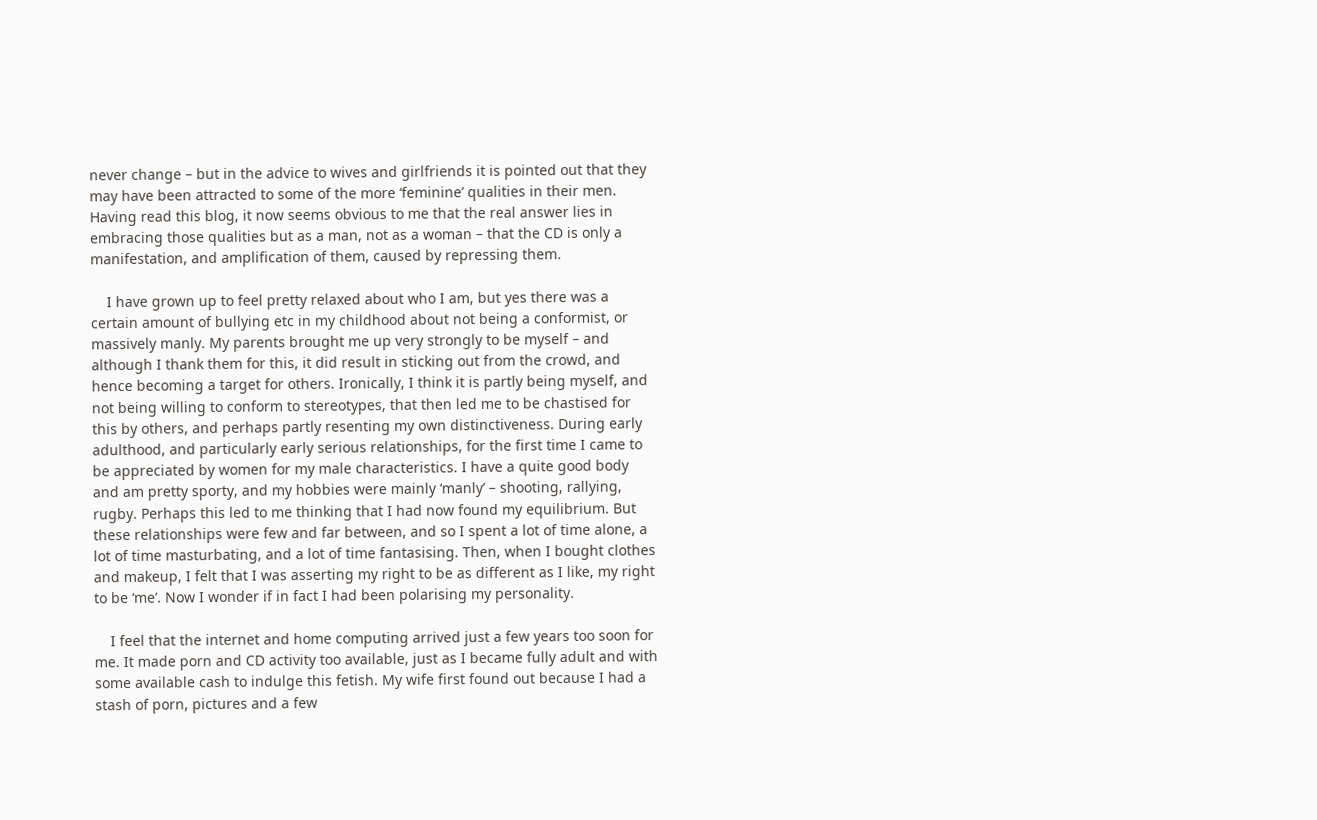never change – but in the advice to wives and girlfriends it is pointed out that they may have been attracted to some of the more ‘feminine’ qualities in their men. Having read this blog, it now seems obvious to me that the real answer lies in embracing those qualities but as a man, not as a woman – that the CD is only a manifestation, and amplification of them, caused by repressing them.

    I have grown up to feel pretty relaxed about who I am, but yes there was a certain amount of bullying etc in my childhood about not being a conformist, or massively manly. My parents brought me up very strongly to be myself – and although I thank them for this, it did result in sticking out from the crowd, and hence becoming a target for others. Ironically, I think it is partly being myself, and not being willing to conform to stereotypes, that then led me to be chastised for this by others, and perhaps partly resenting my own distinctiveness. During early adulthood, and particularly early serious relationships, for the first time I came to be appreciated by women for my male characteristics. I have a quite good body and am pretty sporty, and my hobbies were mainly ‘manly’ – shooting, rallying, rugby. Perhaps this led to me thinking that I had now found my equilibrium. But these relationships were few and far between, and so I spent a lot of time alone, a lot of time masturbating, and a lot of time fantasising. Then, when I bought clothes and makeup, I felt that I was asserting my right to be as different as I like, my right to be ‘me’. Now I wonder if in fact I had been polarising my personality.

    I feel that the internet and home computing arrived just a few years too soon for me. It made porn and CD activity too available, just as I became fully adult and with some available cash to indulge this fetish. My wife first found out because I had a stash of porn, pictures and a few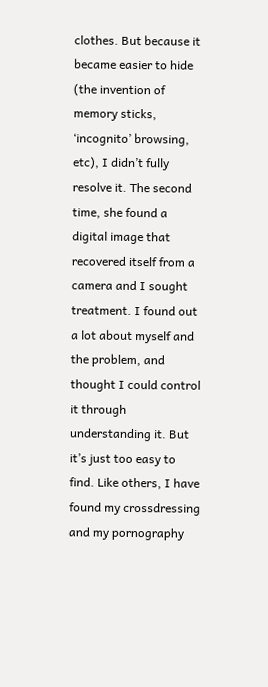clothes. But because it became easier to hide (the invention of memory sticks, ‘incognito’ browsing, etc), I didn’t fully resolve it. The second time, she found a digital image that recovered itself from a camera and I sought treatment. I found out a lot about myself and the problem, and thought I could control it through understanding it. But it’s just too easy to find. Like others, I have found my crossdressing and my pornography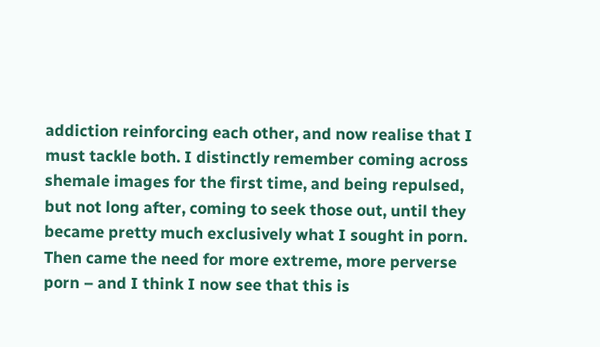addiction reinforcing each other, and now realise that I must tackle both. I distinctly remember coming across shemale images for the first time, and being repulsed, but not long after, coming to seek those out, until they became pretty much exclusively what I sought in porn. Then came the need for more extreme, more perverse porn – and I think I now see that this is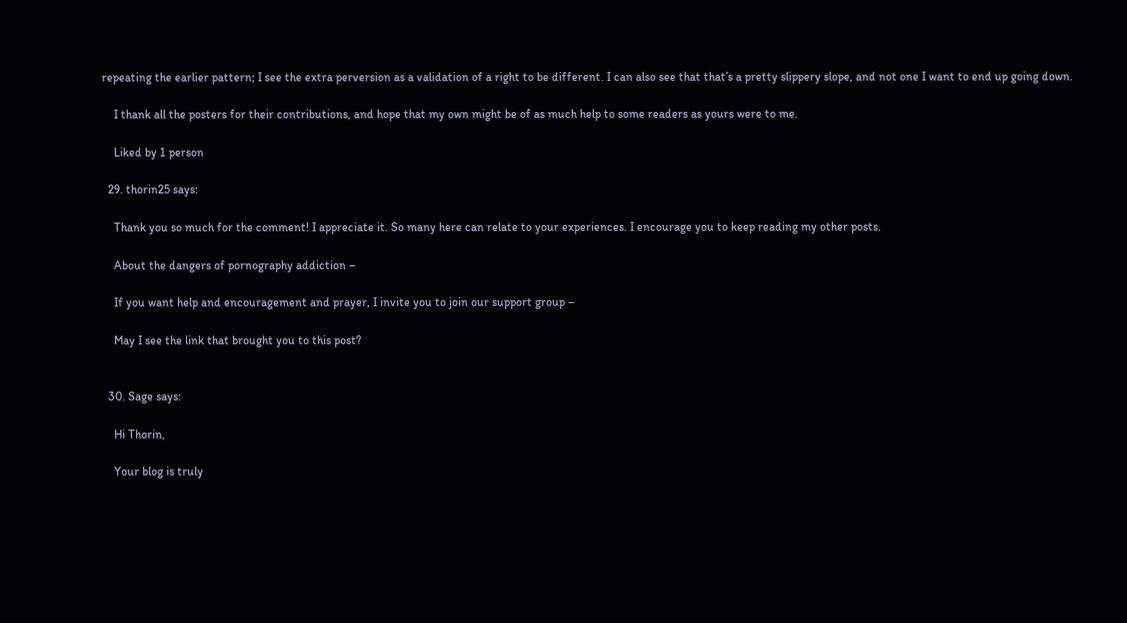repeating the earlier pattern; I see the extra perversion as a validation of a right to be different. I can also see that that’s a pretty slippery slope, and not one I want to end up going down.

    I thank all the posters for their contributions, and hope that my own might be of as much help to some readers as yours were to me.

    Liked by 1 person

  29. thorin25 says:

    Thank you so much for the comment! I appreciate it. So many here can relate to your experiences. I encourage you to keep reading my other posts.

    About the dangers of pornography addiction –

    If you want help and encouragement and prayer, I invite you to join our support group –

    May I see the link that brought you to this post?


  30. Sage says:

    Hi Thorin,

    Your blog is truly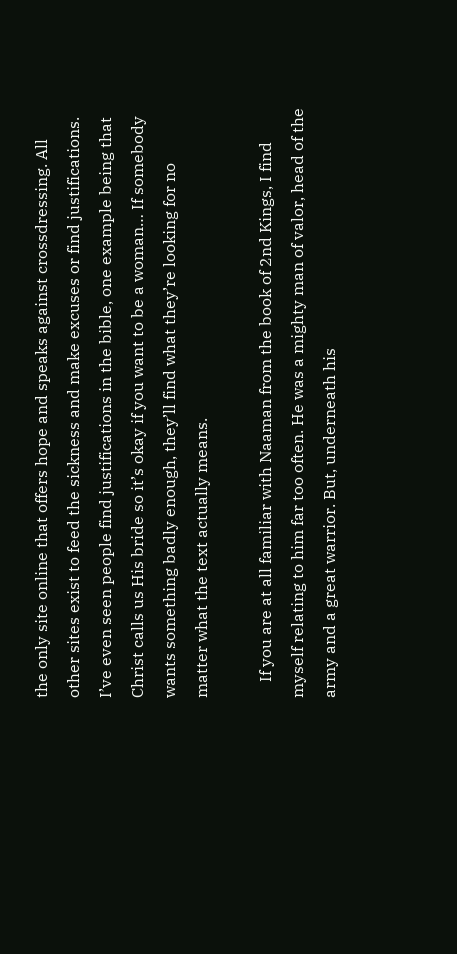the only site online that offers hope and speaks against crossdressing. All other sites exist to feed the sickness and make excuses or find justifications. I’ve even seen people find justifications in the bible, one example being that Christ calls us His bride so it’s okay if you want to be a woman… If somebody wants something badly enough, they’ll find what they’re looking for no matter what the text actually means.

    If you are at all familiar with Naaman from the book of 2nd Kings, I find myself relating to him far too often. He was a mighty man of valor, head of the army and a great warrior. But, underneath his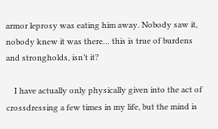armor leprosy was eating him away. Nobody saw it, nobody knew it was there… this is true of burdens and strongholds, isn’t it?

    I have actually only physically given into the act of crossdressing a few times in my life, but the mind is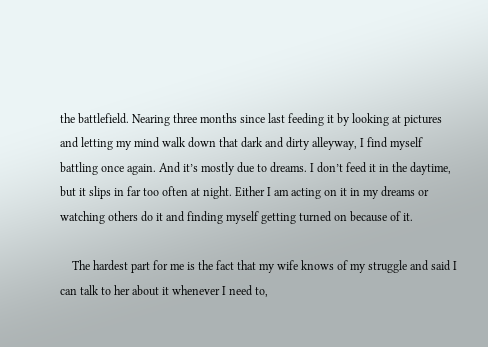the battlefield. Nearing three months since last feeding it by looking at pictures and letting my mind walk down that dark and dirty alleyway, I find myself battling once again. And it’s mostly due to dreams. I don’t feed it in the daytime, but it slips in far too often at night. Either I am acting on it in my dreams or watching others do it and finding myself getting turned on because of it.

    The hardest part for me is the fact that my wife knows of my struggle and said I can talk to her about it whenever I need to,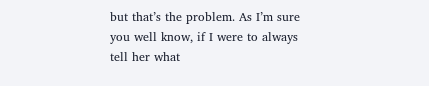but that’s the problem. As I’m sure you well know, if I were to always tell her what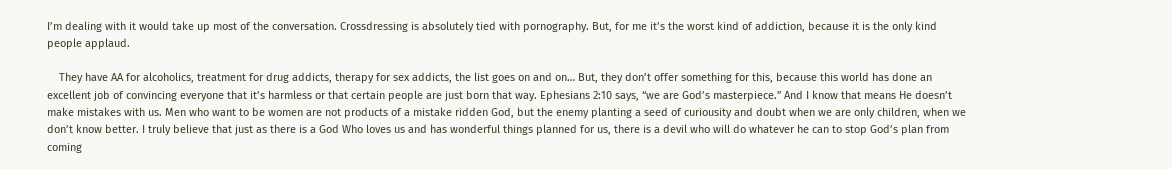I’m dealing with it would take up most of the conversation. Crossdressing is absolutely tied with pornography. But, for me it’s the worst kind of addiction, because it is the only kind people applaud.

    They have AA for alcoholics, treatment for drug addicts, therapy for sex addicts, the list goes on and on… But, they don’t offer something for this, because this world has done an excellent job of convincing everyone that it’s harmless or that certain people are just born that way. Ephesians 2:10 says, “we are God’s masterpiece.” And I know that means He doesn’t make mistakes with us. Men who want to be women are not products of a mistake ridden God, but the enemy planting a seed of curiousity and doubt when we are only children, when we don’t know better. I truly believe that just as there is a God Who loves us and has wonderful things planned for us, there is a devil who will do whatever he can to stop God’s plan from coming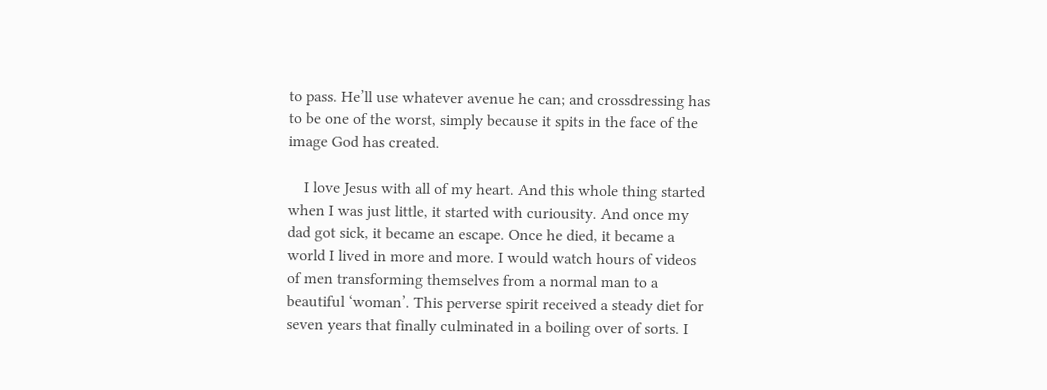to pass. He’ll use whatever avenue he can; and crossdressing has to be one of the worst, simply because it spits in the face of the image God has created.

    I love Jesus with all of my heart. And this whole thing started when I was just little, it started with curiousity. And once my dad got sick, it became an escape. Once he died, it became a world I lived in more and more. I would watch hours of videos of men transforming themselves from a normal man to a beautiful ‘woman’. This perverse spirit received a steady diet for seven years that finally culminated in a boiling over of sorts. I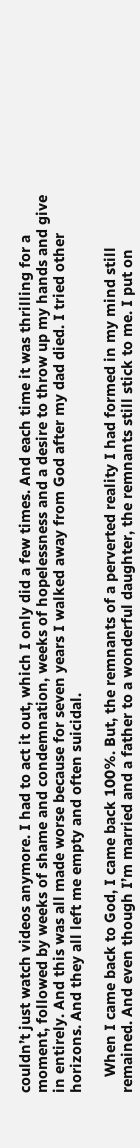couldn’t just watch videos anymore. I had to act it out, which I only did a few times. And each time it was thrilling for a moment, followed by weeks of shame and condemnation, weeks of hopelessness and a desire to throw up my hands and give in entirely. And this was all made worse because for seven years I walked away from God after my dad died. I tried other horizons. And they all left me empty and often suicidal.

    When I came back to God, I came back 100%. But, the remnants of a perverted reality I had formed in my mind still remained. And even though I’m married and a father to a wonderful daughter, the remnants still stick to me. I put on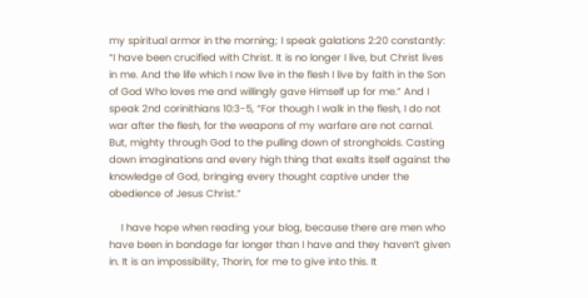my spiritual armor in the morning; I speak galations 2:20 constantly: “I have been crucified with Christ. It is no longer I live, but Christ lives in me. And the life which I now live in the flesh I live by faith in the Son of God Who loves me and willingly gave Himself up for me.” And I speak 2nd corinithians 10:3-5, “For though I walk in the flesh, I do not war after the flesh, for the weapons of my warfare are not carnal. But, mighty through God to the pulling down of strongholds. Casting down imaginations and every high thing that exalts itself against the knowledge of God, bringing every thought captive under the obedience of Jesus Christ.”

    I have hope when reading your blog, because there are men who have been in bondage far longer than I have and they haven’t given in. It is an impossibility, Thorin, for me to give into this. It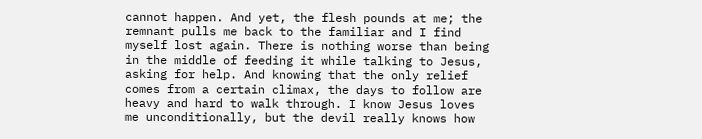cannot happen. And yet, the flesh pounds at me; the remnant pulls me back to the familiar and I find myself lost again. There is nothing worse than being in the middle of feeding it while talking to Jesus, asking for help. And knowing that the only relief comes from a certain climax, the days to follow are heavy and hard to walk through. I know Jesus loves me unconditionally, but the devil really knows how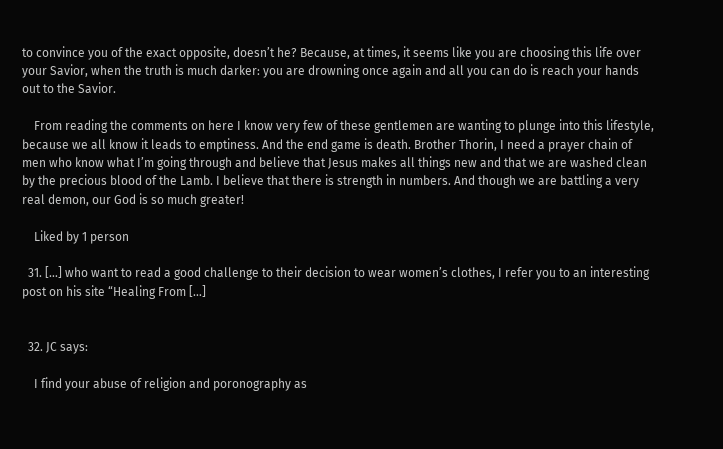to convince you of the exact opposite, doesn’t he? Because, at times, it seems like you are choosing this life over your Savior, when the truth is much darker: you are drowning once again and all you can do is reach your hands out to the Savior.

    From reading the comments on here I know very few of these gentlemen are wanting to plunge into this lifestyle, because we all know it leads to emptiness. And the end game is death. Brother Thorin, I need a prayer chain of men who know what I’m going through and believe that Jesus makes all things new and that we are washed clean by the precious blood of the Lamb. I believe that there is strength in numbers. And though we are battling a very real demon, our God is so much greater!

    Liked by 1 person

  31. […] who want to read a good challenge to their decision to wear women’s clothes, I refer you to an interesting post on his site “Healing From […]


  32. JC says:

    I find your abuse of religion and poronography as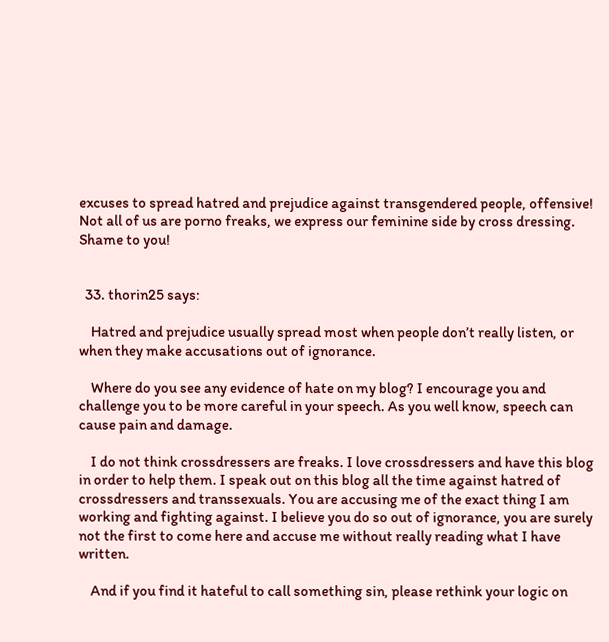excuses to spread hatred and prejudice against transgendered people, offensive! Not all of us are porno freaks, we express our feminine side by cross dressing. Shame to you!


  33. thorin25 says:

    Hatred and prejudice usually spread most when people don’t really listen, or when they make accusations out of ignorance.

    Where do you see any evidence of hate on my blog? I encourage you and challenge you to be more careful in your speech. As you well know, speech can cause pain and damage.

    I do not think crossdressers are freaks. I love crossdressers and have this blog in order to help them. I speak out on this blog all the time against hatred of crossdressers and transsexuals. You are accusing me of the exact thing I am working and fighting against. I believe you do so out of ignorance, you are surely not the first to come here and accuse me without really reading what I have written.

    And if you find it hateful to call something sin, please rethink your logic on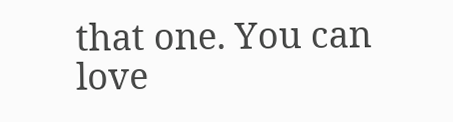that one. You can love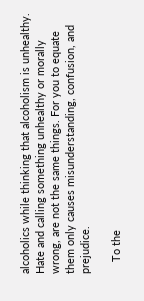alcoholics while thinking that alcoholism is unhealthy. Hate and calling something unhealthy or morally wrong, are not the same things. For you to equate them only causes misunderstanding, confusion, and prejudice.

    To the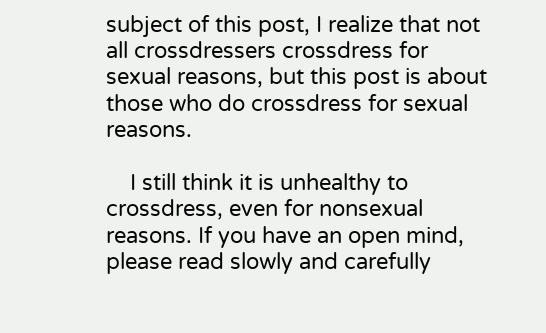subject of this post, I realize that not all crossdressers crossdress for sexual reasons, but this post is about those who do crossdress for sexual reasons.

    I still think it is unhealthy to crossdress, even for nonsexual reasons. If you have an open mind, please read slowly and carefully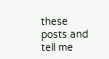these posts and tell me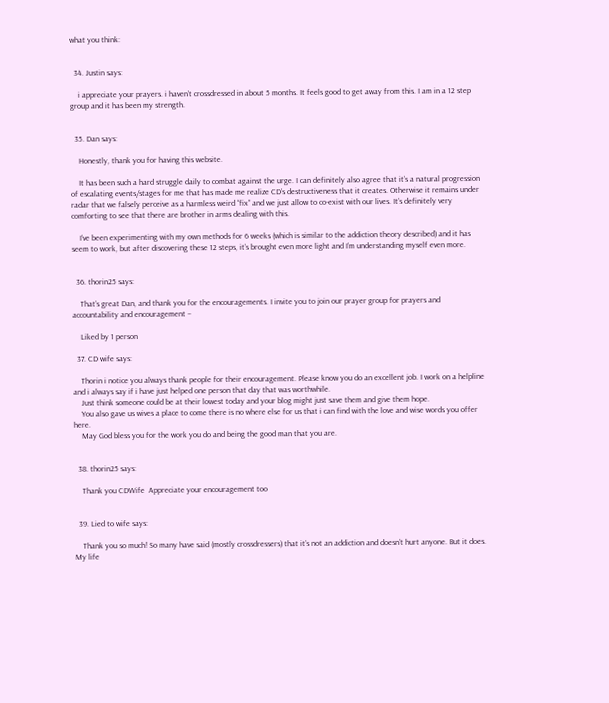what you think:


  34. Justin says:

    i appreciate your prayers. i haven’t crossdressed in about 5 months. It feels good to get away from this. I am in a 12 step group and it has been my strength.


  35. Dan says:

    Honestly, thank you for having this website.

    It has been such a hard struggle daily to combat against the urge. I can definitely also agree that it’s a natural progression of escalating events/stages for me that has made me realize CD’s destructiveness that it creates. Otherwise it remains under radar that we falsely perceive as a harmless weird “fix” and we just allow to co-exist with our lives. It’s definitely very comforting to see that there are brother in arms dealing with this.

    I’ve been experimenting with my own methods for 6 weeks (which is similar to the addiction theory described) and it has seem to work, but after discovering these 12 steps, it’s brought even more light and I’m understanding myself even more.


  36. thorin25 says:

    That’s great Dan, and thank you for the encouragements. I invite you to join our prayer group for prayers and accountability and encouragement –

    Liked by 1 person

  37. CD wife says:

    Thorin i notice you always thank people for their encouragement. Please know you do an excellent job. I work on a helpline and i always say if i have just helped one person that day that was worthwhile.
    Just think someone could be at their lowest today and your blog might just save them and give them hope.
    You also gave us wives a place to come there is no where else for us that i can find with the love and wise words you offer here.
    May God bless you for the work you do and being the good man that you are.


  38. thorin25 says:

    Thank you CDWife  Appreciate your encouragement too


  39. Lied to wife says:

    Thank you so much! So many have said (mostly crossdressers) that it’s not an addiction and doesn’t hurt anyone. But it does. My life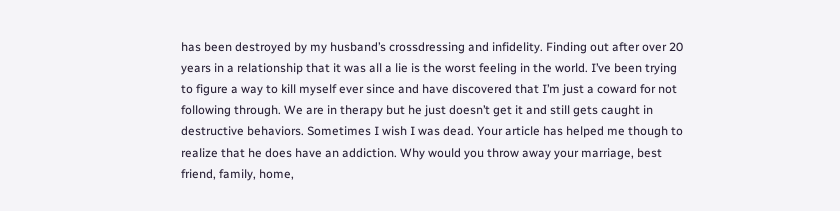has been destroyed by my husband’s crossdressing and infidelity. Finding out after over 20 years in a relationship that it was all a lie is the worst feeling in the world. I’ve been trying to figure a way to kill myself ever since and have discovered that I’m just a coward for not following through. We are in therapy but he just doesn’t get it and still gets caught in destructive behaviors. Sometimes I wish I was dead. Your article has helped me though to realize that he does have an addiction. Why would you throw away your marriage, best friend, family, home,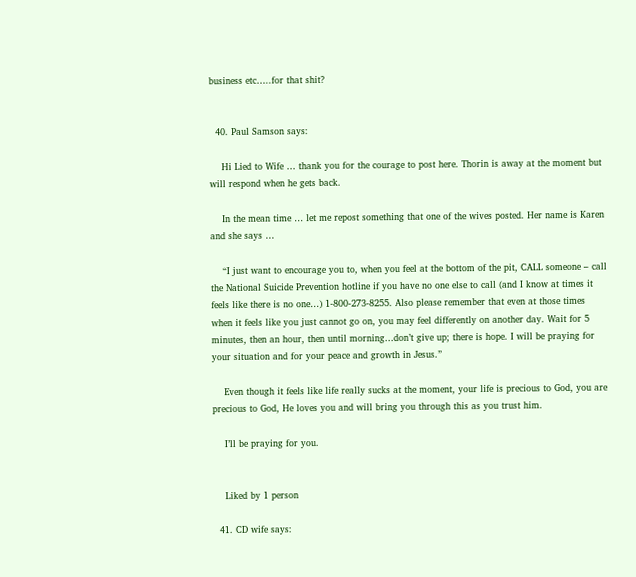business etc…..for that shit?


  40. Paul Samson says:

    Hi Lied to Wife … thank you for the courage to post here. Thorin is away at the moment but will respond when he gets back.

    In the mean time … let me repost something that one of the wives posted. Her name is Karen and she says …

    “I just want to encourage you to, when you feel at the bottom of the pit, CALL someone – call the National Suicide Prevention hotline if you have no one else to call (and I know at times it feels like there is no one…) 1-800-273-8255. Also please remember that even at those times when it feels like you just cannot go on, you may feel differently on another day. Wait for 5 minutes, then an hour, then until morning…don’t give up; there is hope. I will be praying for your situation and for your peace and growth in Jesus.”

    Even though it feels like life really sucks at the moment, your life is precious to God, you are precious to God, He loves you and will bring you through this as you trust him.

    I’ll be praying for you.


    Liked by 1 person

  41. CD wife says: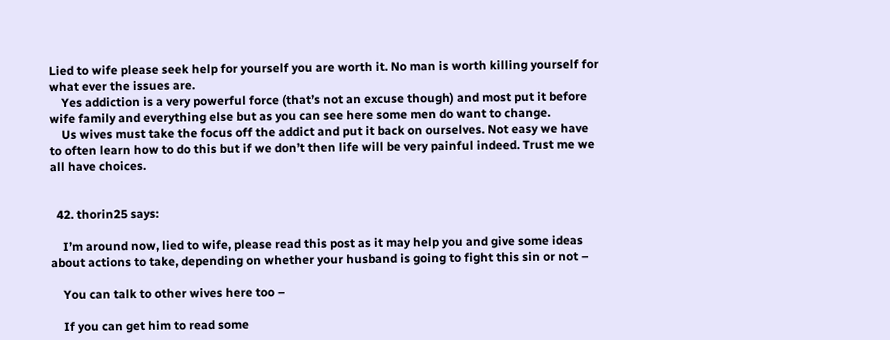Lied to wife please seek help for yourself you are worth it. No man is worth killing yourself for what ever the issues are.
    Yes addiction is a very powerful force (that’s not an excuse though) and most put it before wife family and everything else but as you can see here some men do want to change.
    Us wives must take the focus off the addict and put it back on ourselves. Not easy we have to often learn how to do this but if we don’t then life will be very painful indeed. Trust me we all have choices.


  42. thorin25 says:

    I’m around now, lied to wife, please read this post as it may help you and give some ideas about actions to take, depending on whether your husband is going to fight this sin or not –

    You can talk to other wives here too –

    If you can get him to read some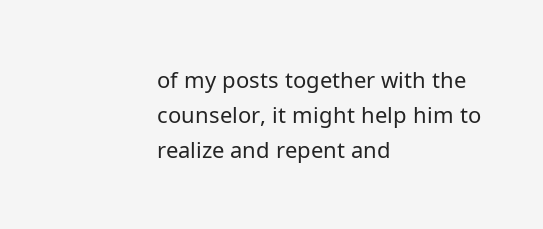of my posts together with the counselor, it might help him to realize and repent and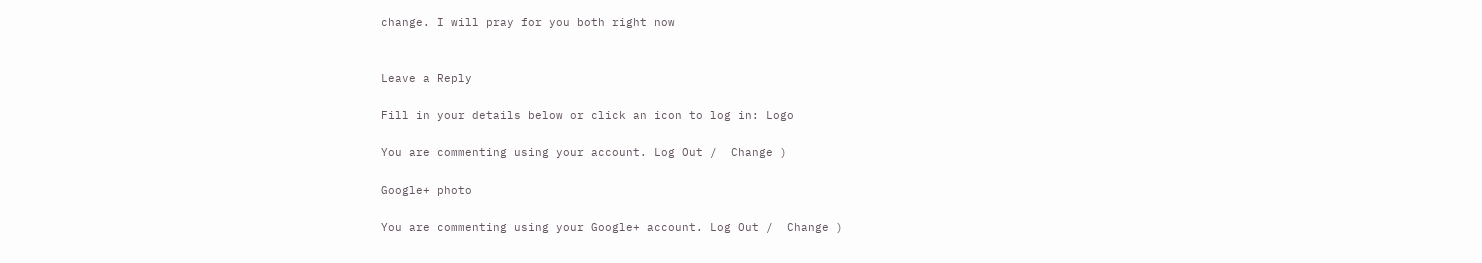change. I will pray for you both right now


Leave a Reply

Fill in your details below or click an icon to log in: Logo

You are commenting using your account. Log Out /  Change )

Google+ photo

You are commenting using your Google+ account. Log Out /  Change )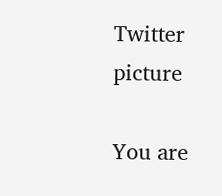Twitter picture

You are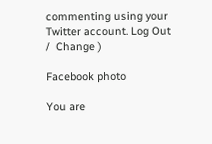commenting using your Twitter account. Log Out /  Change )

Facebook photo

You are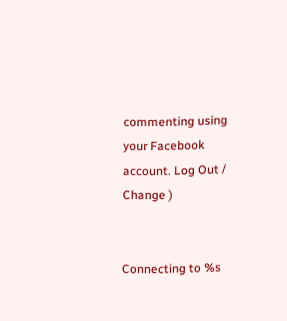commenting using your Facebook account. Log Out /  Change )


Connecting to %s